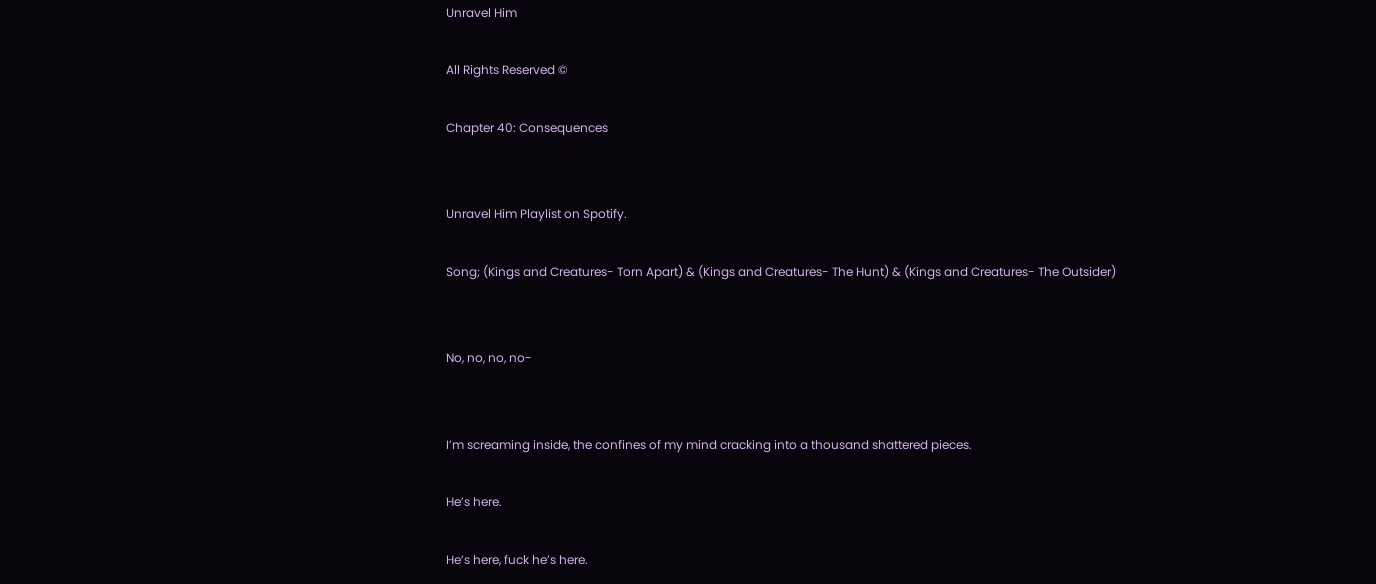Unravel Him

All Rights Reserved ©

Chapter 40: Consequences


Unravel Him Playlist on Spotify.

Song; (Kings and Creatures- Torn Apart) & (Kings and Creatures- The Hunt) & (Kings and Creatures- The Outsider)


No, no, no, no-


I’m screaming inside, the confines of my mind cracking into a thousand shattered pieces.

He’s here.

He’s here, fuck he’s here.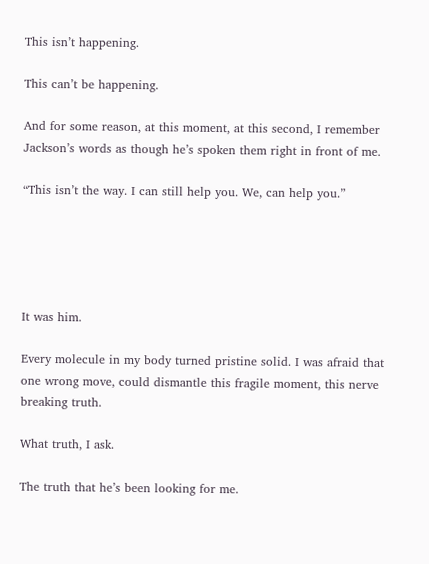This isn’t happening.

This can’t be happening.

And for some reason, at this moment, at this second, I remember Jackson’s words as though he’s spoken them right in front of me.

“This isn’t the way. I can still help you. We, can help you.”





It was him.

Every molecule in my body turned pristine solid. I was afraid that one wrong move, could dismantle this fragile moment, this nerve breaking truth.

What truth, I ask.

The truth that he’s been looking for me.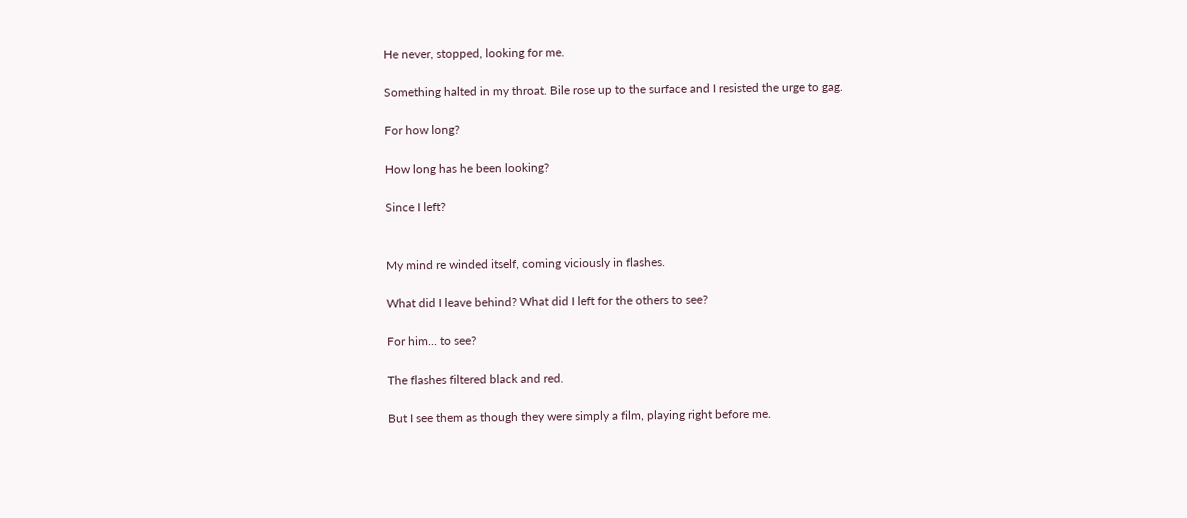He never, stopped, looking for me.

Something halted in my throat. Bile rose up to the surface and I resisted the urge to gag.

For how long?

How long has he been looking?

Since I left?


My mind re winded itself, coming viciously in flashes.

What did I leave behind? What did I left for the others to see?

For him... to see?

The flashes filtered black and red.

But I see them as though they were simply a film, playing right before me.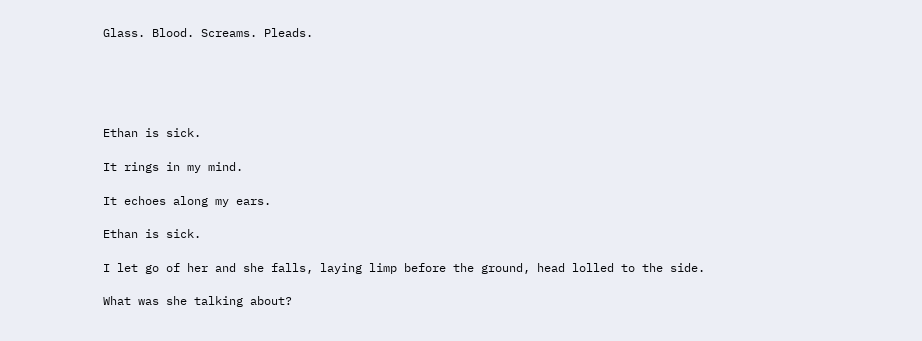Glass. Blood. Screams. Pleads.





Ethan is sick.

It rings in my mind.

It echoes along my ears.

Ethan is sick.

I let go of her and she falls, laying limp before the ground, head lolled to the side.

What was she talking about?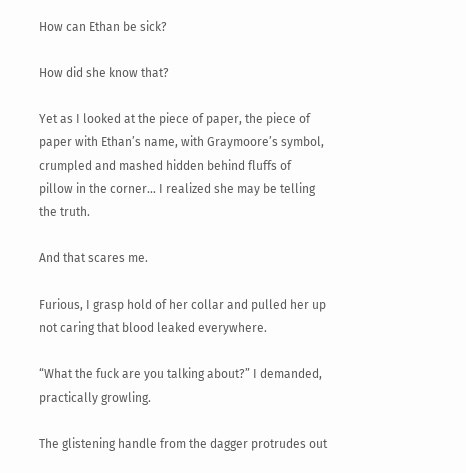How can Ethan be sick?

How did she know that?

Yet as I looked at the piece of paper, the piece of paper with Ethan’s name, with Graymoore’s symbol, crumpled and mashed hidden behind fluffs of pillow in the corner... I realized she may be telling the truth.

And that scares me.

Furious, I grasp hold of her collar and pulled her up not caring that blood leaked everywhere.

“What the fuck are you talking about?” I demanded, practically growling.

The glistening handle from the dagger protrudes out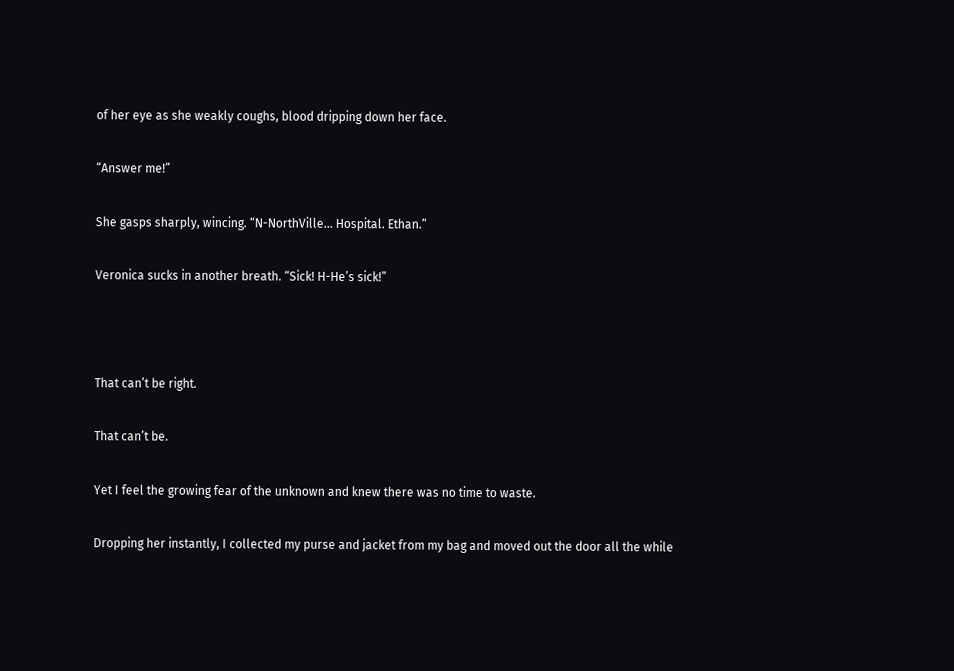of her eye as she weakly coughs, blood dripping down her face.

“Answer me!”

She gasps sharply, wincing. “N-NorthVille... Hospital. Ethan.”

Veronica sucks in another breath. “Sick! H-He’s sick!”



That can’t be right.

That can’t be.

Yet I feel the growing fear of the unknown and knew there was no time to waste.

Dropping her instantly, I collected my purse and jacket from my bag and moved out the door all the while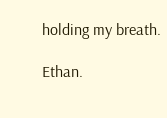holding my breath.

Ethan.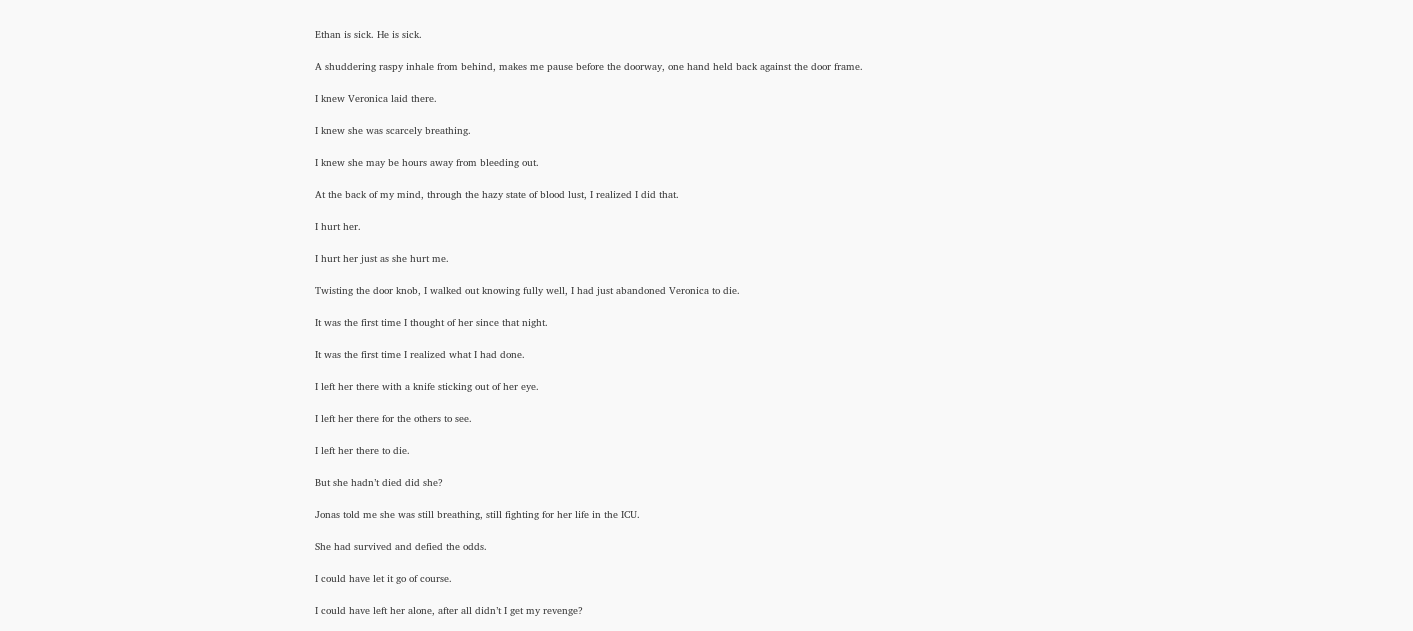Ethan is sick. He is sick.

A shuddering raspy inhale from behind, makes me pause before the doorway, one hand held back against the door frame.

I knew Veronica laid there.

I knew she was scarcely breathing.

I knew she may be hours away from bleeding out.

At the back of my mind, through the hazy state of blood lust, I realized I did that.

I hurt her.

I hurt her just as she hurt me.

Twisting the door knob, I walked out knowing fully well, I had just abandoned Veronica to die.

It was the first time I thought of her since that night.

It was the first time I realized what I had done.

I left her there with a knife sticking out of her eye.

I left her there for the others to see.

I left her there to die.

But she hadn’t died did she?

Jonas told me she was still breathing, still fighting for her life in the ICU.

She had survived and defied the odds.

I could have let it go of course.

I could have left her alone, after all didn’t I get my revenge?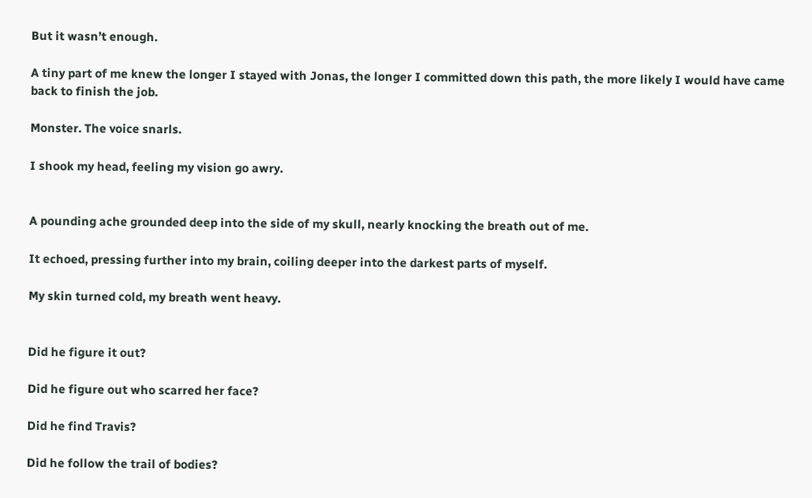But it wasn’t enough.

A tiny part of me knew the longer I stayed with Jonas, the longer I committed down this path, the more likely I would have came back to finish the job.

Monster. The voice snarls.

I shook my head, feeling my vision go awry.


A pounding ache grounded deep into the side of my skull, nearly knocking the breath out of me.

It echoed, pressing further into my brain, coiling deeper into the darkest parts of myself.

My skin turned cold, my breath went heavy.


Did he figure it out?

Did he figure out who scarred her face?

Did he find Travis?

Did he follow the trail of bodies?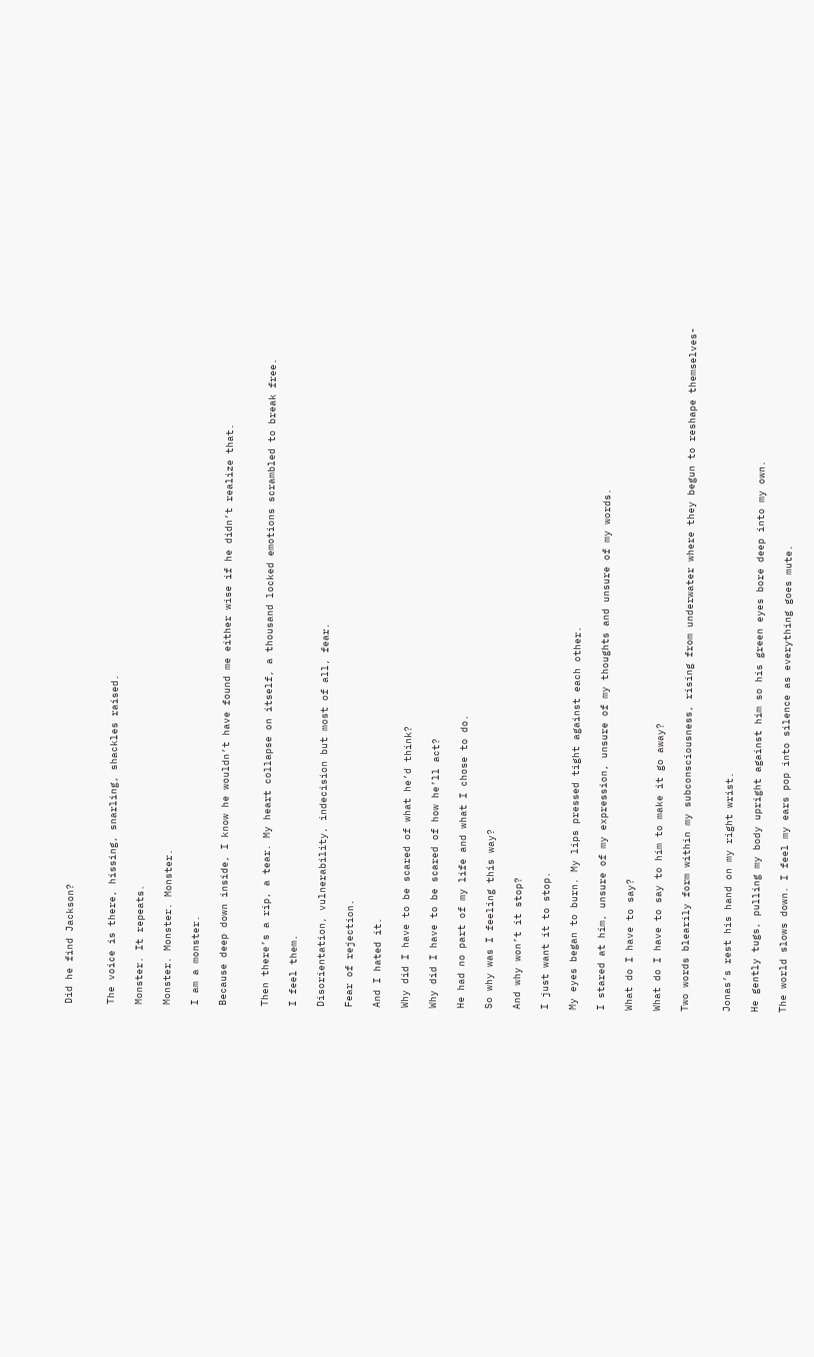Did he find Jackson?


The voice is there, hissing, snarling, shackles raised.

Monster. It repeats.

Monster. Monster. Monster.

I am a monster.

Because deep down inside, I know he wouldn’t have found me either wise if he didn’t realize that.


Then there’s a rip, a tear. My heart collapse on itself, a thousand locked emotions scrambled to break free.

I feel them.

Disorientation, vulnerability, indecision but most of all, fear.

Fear of rejection.

And I hated it.

Why did I have to be scared of what he’d think?

Why did I have to be scared of how he’ll act?

He had no part of my life and what I chose to do.

So why was I feeling this way?

And why won’t it stop?

I just want it to stop.

My eyes began to burn. My lips pressed tight against each other.

I stared at him, unsure of my expression, unsure of my thoughts and unsure of my words.

What do I have to say?

What do I have to say to him to make it go away?

Two words blearily form within my subconsciousness, rising from underwater where they begun to reshape themselves-


Jonas’s rest his hand on my right wrist.

He gently tugs, pulling my body upright against him so his green eyes bore deep into my own.

The world slows down. I feel my ears pop into silence as everything goes mute.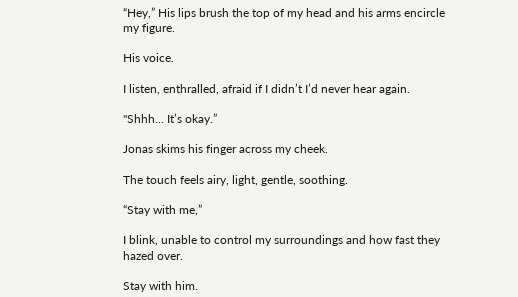“Hey,” His lips brush the top of my head and his arms encircle my figure.

His voice.

I listen, enthralled, afraid if I didn’t I’d never hear again.

"Shhh... It’s okay.”

Jonas skims his finger across my cheek.

The touch feels airy, light, gentle, soothing.

“Stay with me,”

I blink, unable to control my surroundings and how fast they hazed over.

Stay with him.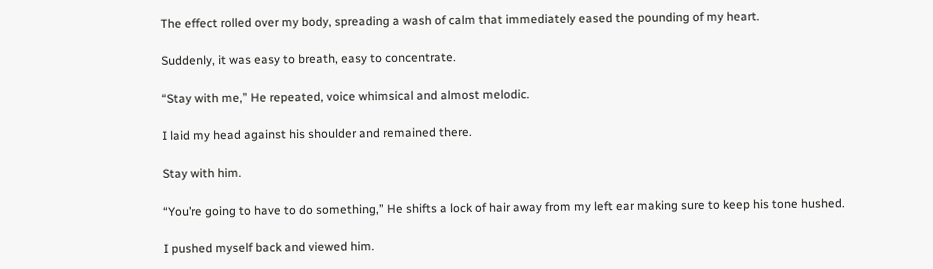The effect rolled over my body, spreading a wash of calm that immediately eased the pounding of my heart.

Suddenly, it was easy to breath, easy to concentrate.

“Stay with me,” He repeated, voice whimsical and almost melodic.

I laid my head against his shoulder and remained there.

Stay with him.

“You’re going to have to do something,” He shifts a lock of hair away from my left ear making sure to keep his tone hushed.

I pushed myself back and viewed him.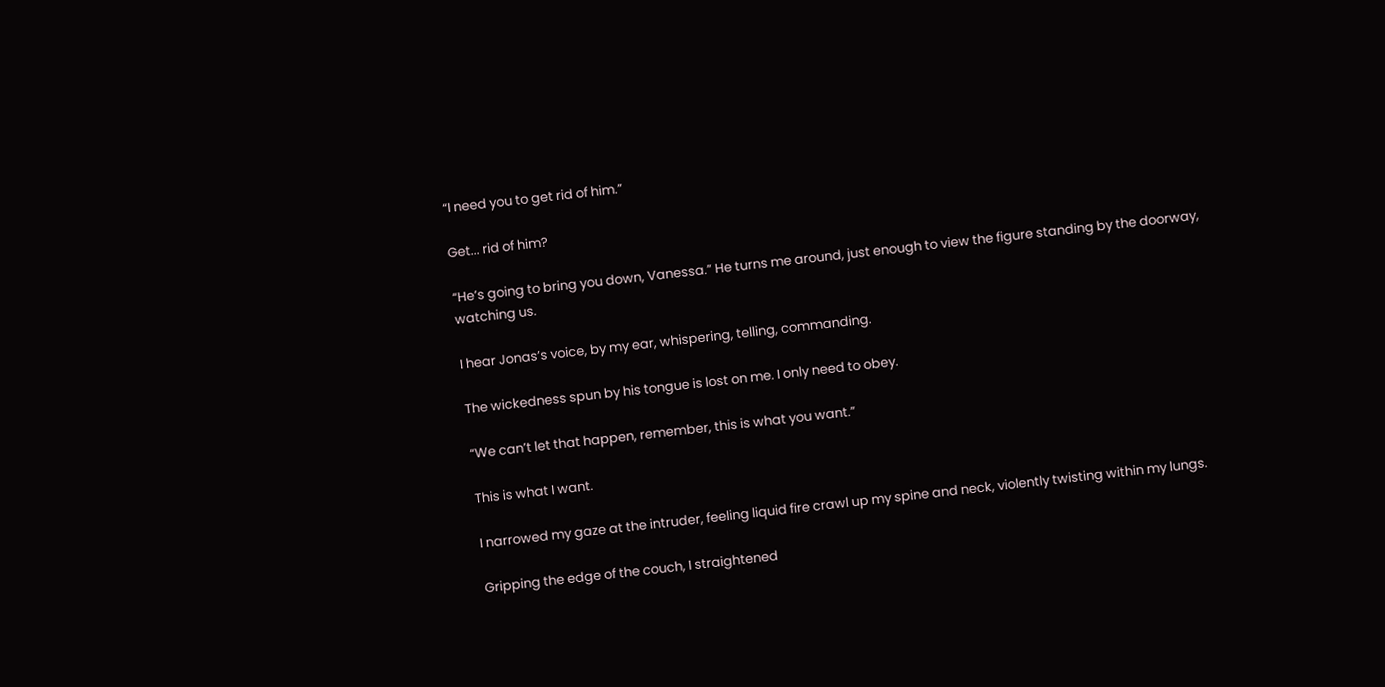“I need you to get rid of him.”

Get... rid of him?

“He’s going to bring you down, Vanessa.” He turns me around, just enough to view the figure standing by the doorway, watching us.

I hear Jonas’s voice, by my ear, whispering, telling, commanding.

The wickedness spun by his tongue is lost on me. I only need to obey.

“We can’t let that happen, remember, this is what you want.”

This is what I want.

I narrowed my gaze at the intruder, feeling liquid fire crawl up my spine and neck, violently twisting within my lungs.

Gripping the edge of the couch, I straightened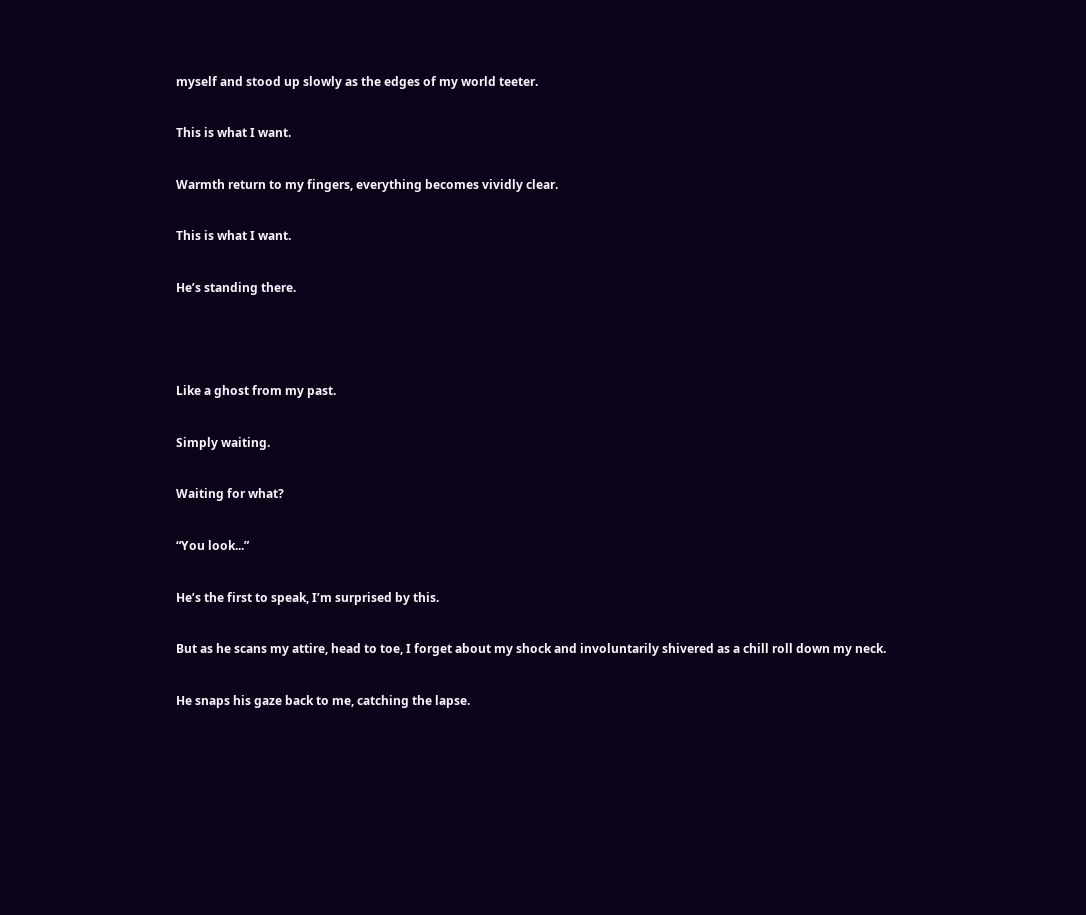myself and stood up slowly as the edges of my world teeter.

This is what I want.

Warmth return to my fingers, everything becomes vividly clear.

This is what I want.

He’s standing there.



Like a ghost from my past.

Simply waiting.

Waiting for what?

“You look...”

He’s the first to speak, I’m surprised by this.

But as he scans my attire, head to toe, I forget about my shock and involuntarily shivered as a chill roll down my neck.

He snaps his gaze back to me, catching the lapse.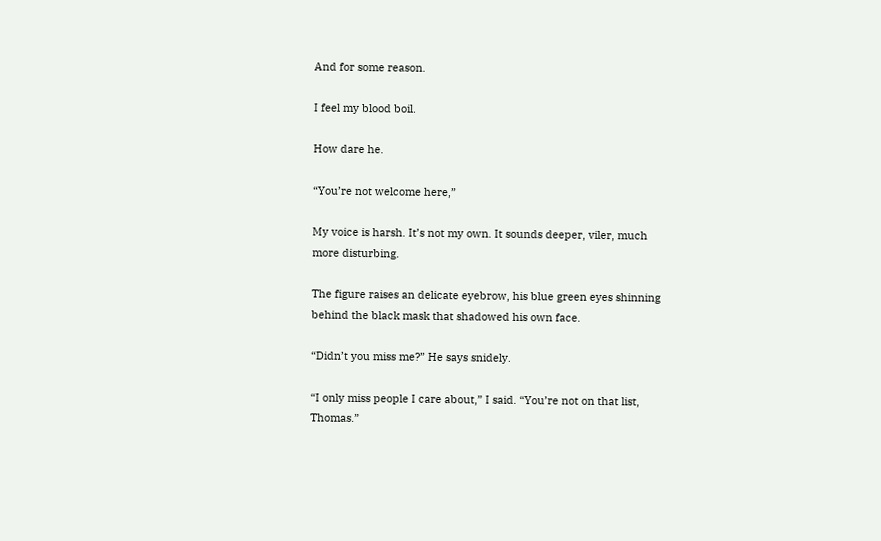And for some reason.

I feel my blood boil.

How dare he.

“You’re not welcome here,”

My voice is harsh. It’s not my own. It sounds deeper, viler, much more disturbing.

The figure raises an delicate eyebrow, his blue green eyes shinning behind the black mask that shadowed his own face.

“Didn’t you miss me?” He says snidely.

“I only miss people I care about,” I said. “You’re not on that list, Thomas.”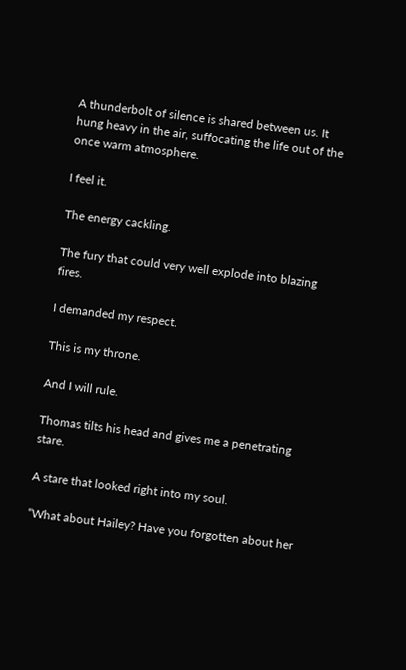A thunderbolt of silence is shared between us. It hung heavy in the air, suffocating the life out of the once warm atmosphere.

I feel it.

The energy cackling.

The fury that could very well explode into blazing fires.

I demanded my respect.

This is my throne.

And I will rule.

Thomas tilts his head and gives me a penetrating stare.

A stare that looked right into my soul.

“What about Hailey? Have you forgotten about her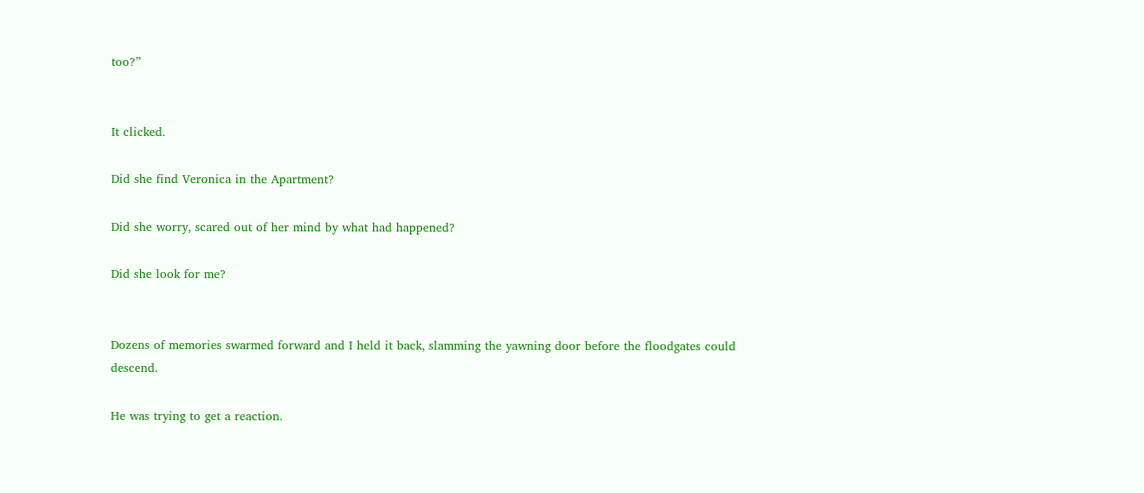too?”


It clicked.

Did she find Veronica in the Apartment?

Did she worry, scared out of her mind by what had happened?

Did she look for me?


Dozens of memories swarmed forward and I held it back, slamming the yawning door before the floodgates could descend.

He was trying to get a reaction.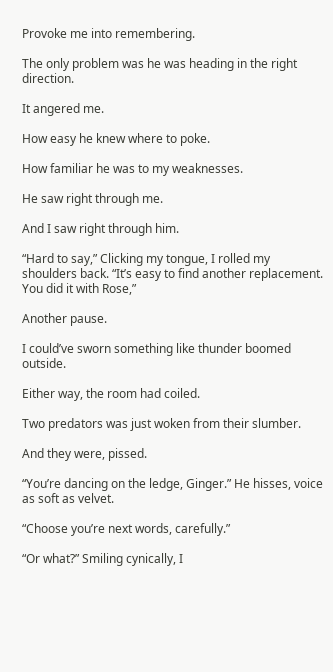Provoke me into remembering.

The only problem was he was heading in the right direction.

It angered me.

How easy he knew where to poke.

How familiar he was to my weaknesses.

He saw right through me.

And I saw right through him.

“Hard to say,” Clicking my tongue, I rolled my shoulders back. “It’s easy to find another replacement. You did it with Rose,”

Another pause.

I could’ve sworn something like thunder boomed outside.

Either way, the room had coiled.

Two predators was just woken from their slumber.

And they were, pissed.

“You’re dancing on the ledge, Ginger.” He hisses, voice as soft as velvet.

“Choose you’re next words, carefully.”

“Or what?” Smiling cynically, I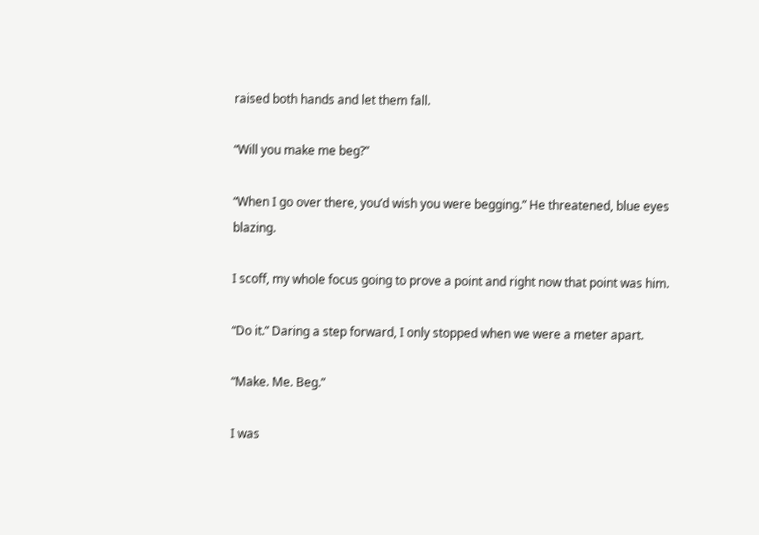raised both hands and let them fall.

“Will you make me beg?”

“When I go over there, you’d wish you were begging.” He threatened, blue eyes blazing.

I scoff, my whole focus going to prove a point and right now that point was him.

“Do it.” Daring a step forward, I only stopped when we were a meter apart.

“Make. Me. Beg.”

I was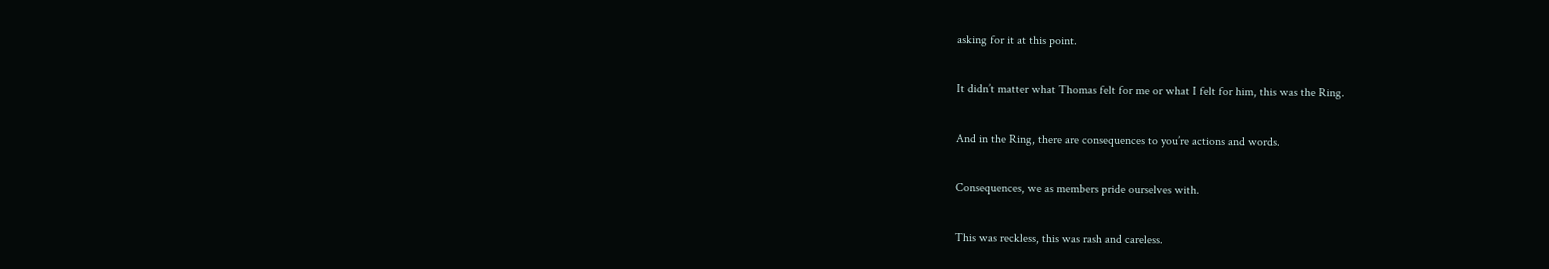asking for it at this point.

It didn’t matter what Thomas felt for me or what I felt for him, this was the Ring.

And in the Ring, there are consequences to you’re actions and words.

Consequences, we as members pride ourselves with.

This was reckless, this was rash and careless.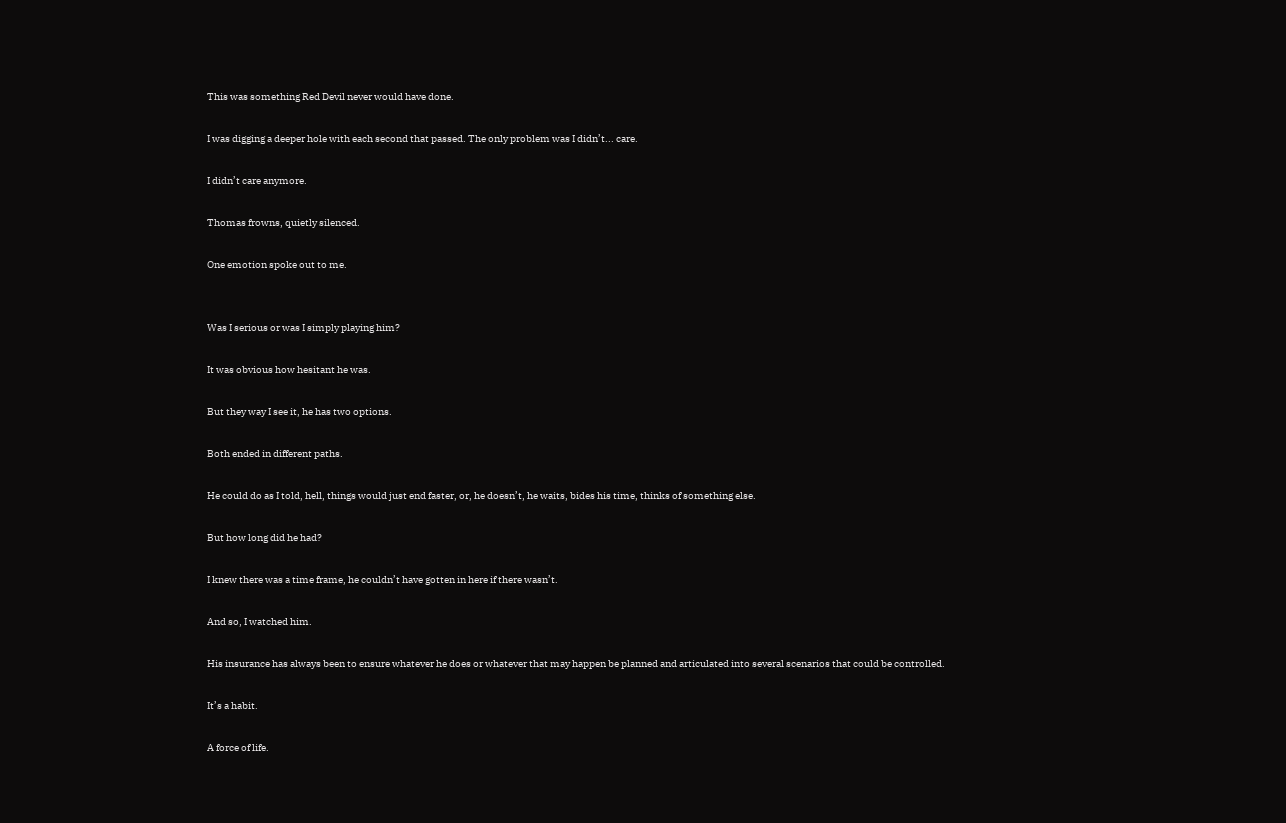This was something Red Devil never would have done.

I was digging a deeper hole with each second that passed. The only problem was I didn’t... care.

I didn’t care anymore.

Thomas frowns, quietly silenced.

One emotion spoke out to me.


Was I serious or was I simply playing him?

It was obvious how hesitant he was.

But they way I see it, he has two options.

Both ended in different paths.

He could do as I told, hell, things would just end faster, or, he doesn’t, he waits, bides his time, thinks of something else.

But how long did he had?

I knew there was a time frame, he couldn’t have gotten in here if there wasn’t.

And so, I watched him.

His insurance has always been to ensure whatever he does or whatever that may happen be planned and articulated into several scenarios that could be controlled.

It’s a habit.

A force of life.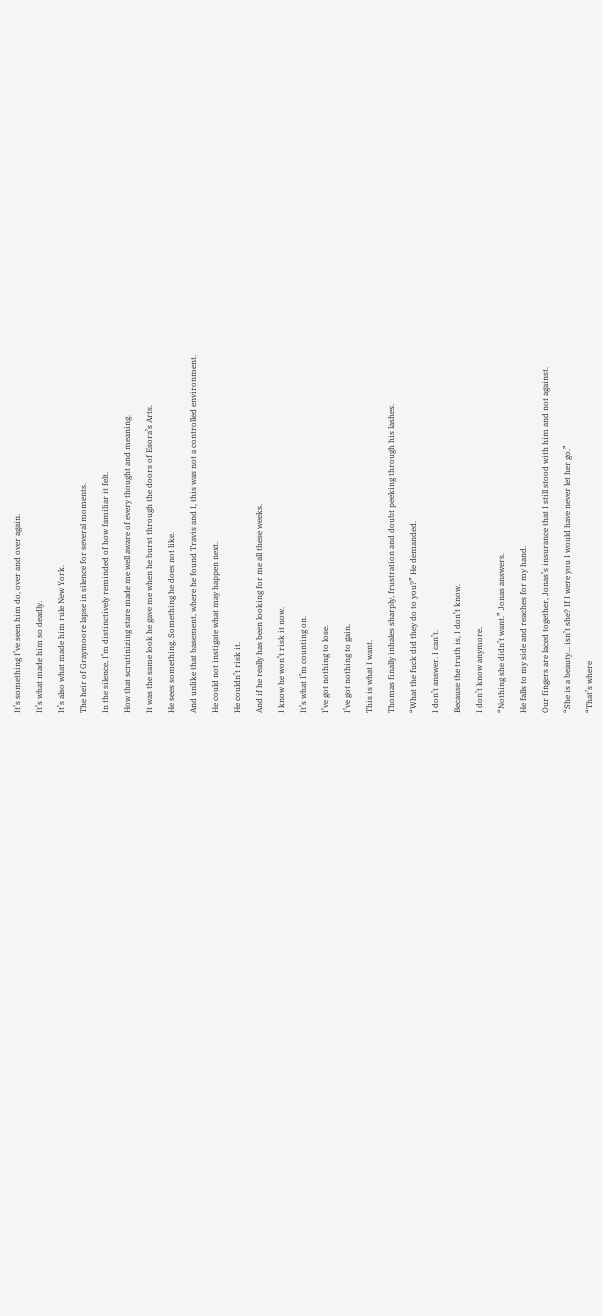It’s something I’ve seen him do, over and over again.

It’s what made him so deadly.

It’s also what made him rule New York.

The heir of Graymoore lapse in silence for several moments.

In the silence, I’m distinctively reminded of how familiar it felt.

How that scrutinizing stare made me well aware of every thought and meaning.

It was the same look he gave me when he burst through the doors of Esora’s Arts.

He sees something. Something he does not like.

And unlike that basement, where he found Travis and I, this was not a controlled environment.

He could not instigate what may happen next.

He couldn’t risk it.

And if he really has been looking for me all these weeks.

I know he won’t risk it now.

It’s what I’m counting on.

I’ve got nothing to lose.

I’ve got nothing to gain.

This is what I want.

Thomas finally inhales sharply, frustration and doubt peeking through his lashes.

“What the fuck did they do to you?” He demanded.

I don’t answer. I can’t.

Because the truth is, I don’t know.

I don’t know anymore.

“Nothing she didn’t want.” Jonas answers.

He falls to my side and reaches for my hand.

Our fingers are laced together, Jonas’s insurance that I still stood with him and not against.

“She is a beauty... isn’t she? If I were you I would have never let her go.”

“That’s where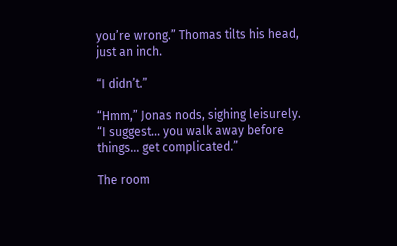you’re wrong.” Thomas tilts his head, just an inch.

“I didn’t.”

“Hmm,” Jonas nods, sighing leisurely. “I suggest... you walk away before things... get complicated.”

The room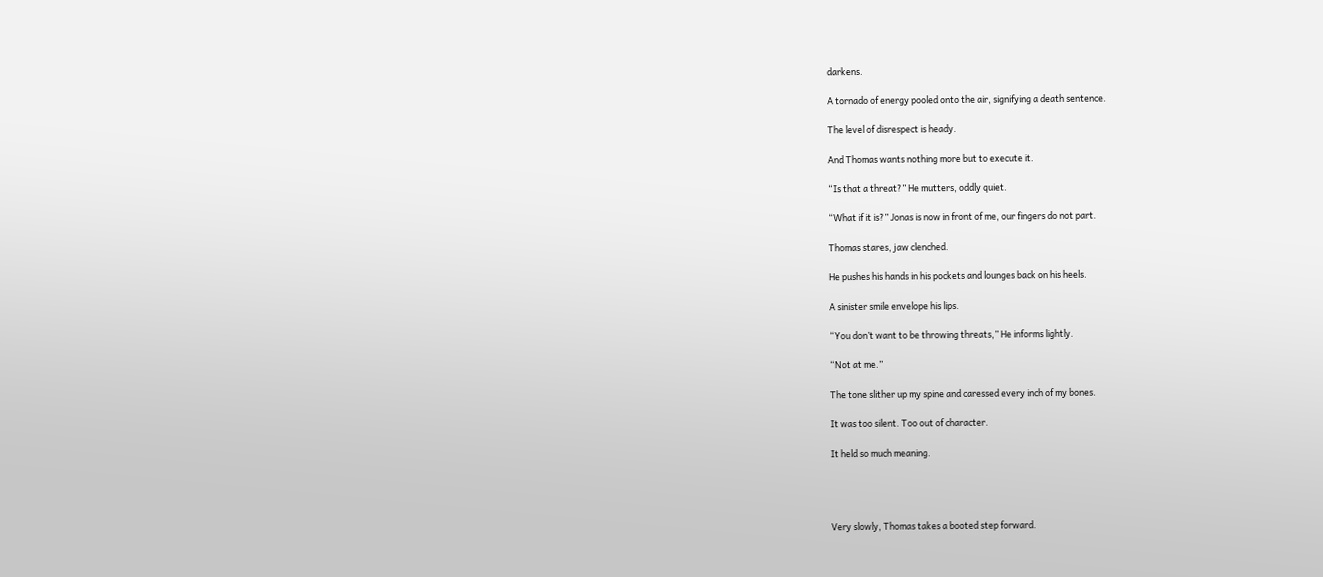darkens.

A tornado of energy pooled onto the air, signifying a death sentence.

The level of disrespect is heady.

And Thomas wants nothing more but to execute it.

“Is that a threat?” He mutters, oddly quiet.

“What if it is?” Jonas is now in front of me, our fingers do not part.

Thomas stares, jaw clenched.

He pushes his hands in his pockets and lounges back on his heels.

A sinister smile envelope his lips.

“You don’t want to be throwing threats,” He informs lightly.

“Not at me.”

The tone slither up my spine and caressed every inch of my bones.

It was too silent. Too out of character.

It held so much meaning.




Very slowly, Thomas takes a booted step forward.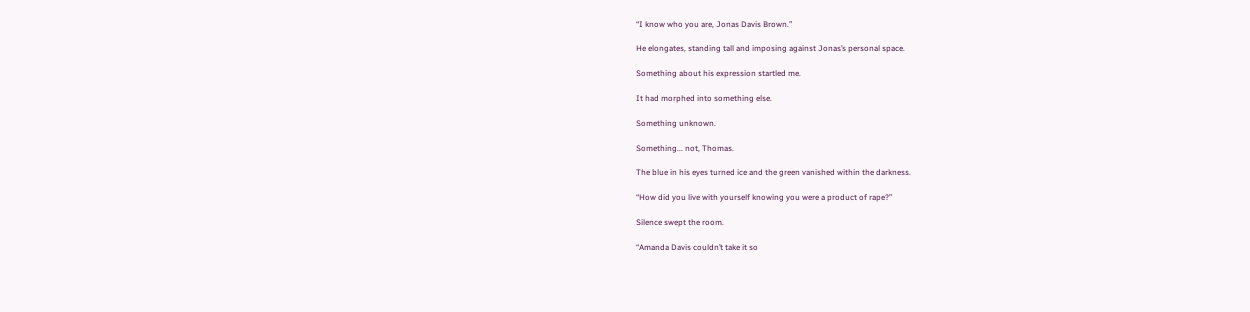“I know who you are, Jonas Davis Brown.”

He elongates, standing tall and imposing against Jonas’s personal space.

Something about his expression startled me.

It had morphed into something else.

Something unknown.

Something... not, Thomas.

The blue in his eyes turned ice and the green vanished within the darkness.

“How did you live with yourself knowing you were a product of rape?”

Silence swept the room.

“Amanda Davis couldn’t take it so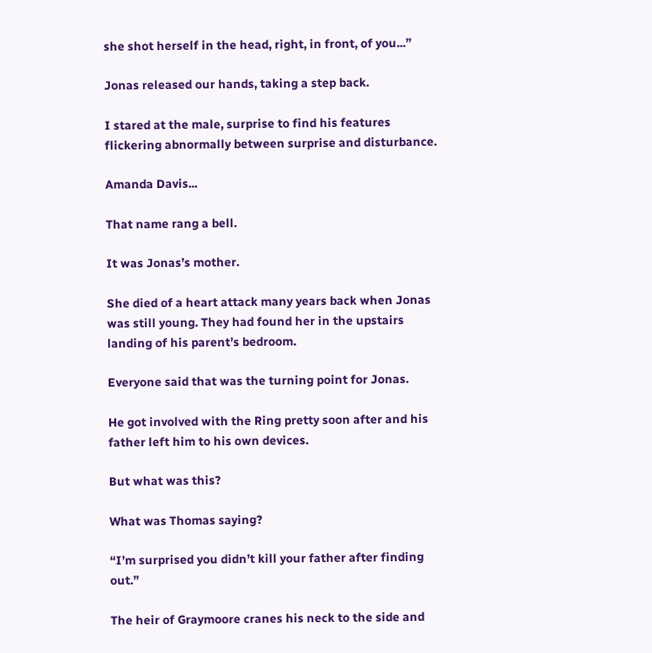she shot herself in the head, right, in front, of you...”

Jonas released our hands, taking a step back.

I stared at the male, surprise to find his features flickering abnormally between surprise and disturbance.

Amanda Davis...

That name rang a bell.

It was Jonas’s mother.

She died of a heart attack many years back when Jonas was still young. They had found her in the upstairs landing of his parent’s bedroom.

Everyone said that was the turning point for Jonas.

He got involved with the Ring pretty soon after and his father left him to his own devices.

But what was this?

What was Thomas saying?

“I’m surprised you didn’t kill your father after finding out.”

The heir of Graymoore cranes his neck to the side and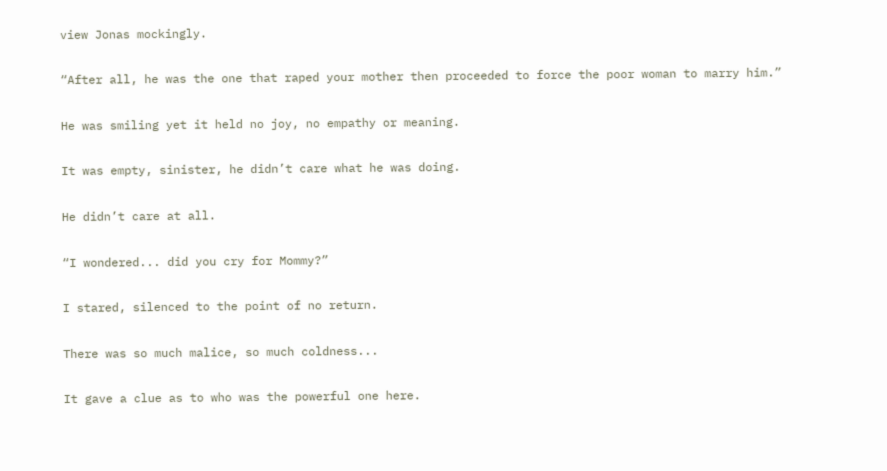view Jonas mockingly.

“After all, he was the one that raped your mother then proceeded to force the poor woman to marry him.”

He was smiling yet it held no joy, no empathy or meaning.

It was empty, sinister, he didn’t care what he was doing.

He didn’t care at all.

“I wondered... did you cry for Mommy?”

I stared, silenced to the point of no return.

There was so much malice, so much coldness...

It gave a clue as to who was the powerful one here.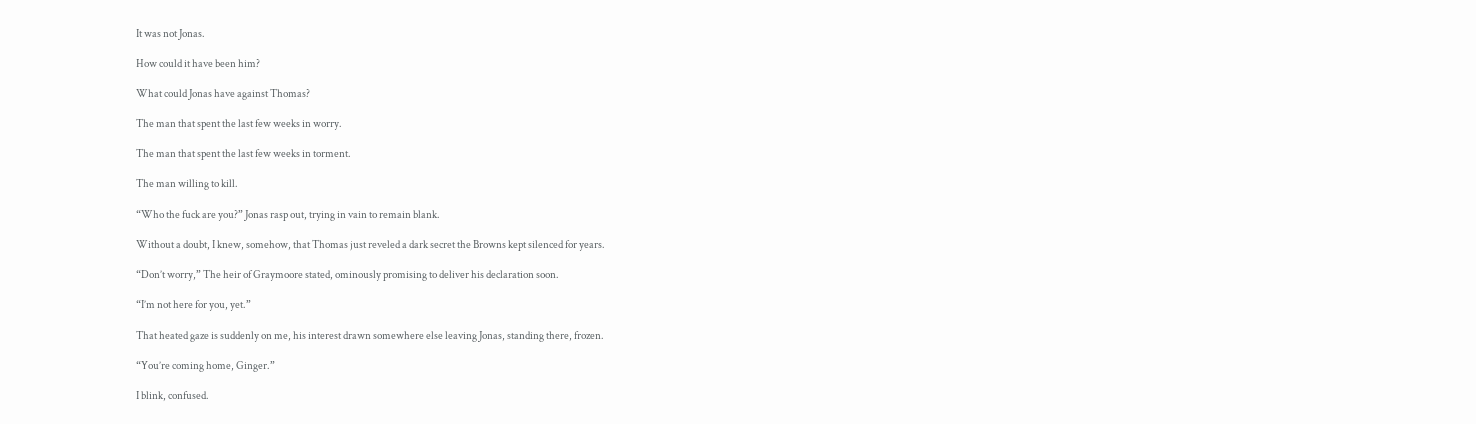It was not Jonas.

How could it have been him?

What could Jonas have against Thomas?

The man that spent the last few weeks in worry.

The man that spent the last few weeks in torment.

The man willing to kill.

“Who the fuck are you?” Jonas rasp out, trying in vain to remain blank.

Without a doubt, I knew, somehow, that Thomas just reveled a dark secret the Browns kept silenced for years.

“Don’t worry,” The heir of Graymoore stated, ominously promising to deliver his declaration soon.

“I’m not here for you, yet.”

That heated gaze is suddenly on me, his interest drawn somewhere else leaving Jonas, standing there, frozen.

“You’re coming home, Ginger.”

I blink, confused.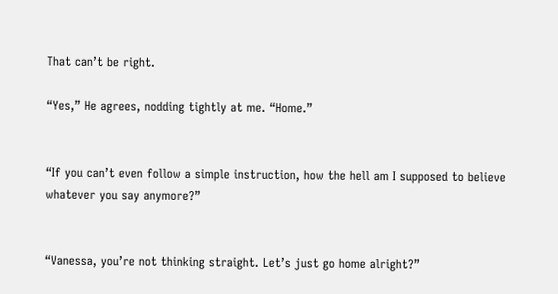That can’t be right.

“Yes,” He agrees, nodding tightly at me. “Home.”


“If you can’t even follow a simple instruction, how the hell am I supposed to believe whatever you say anymore?”


“Vanessa, you’re not thinking straight. Let’s just go home alright?”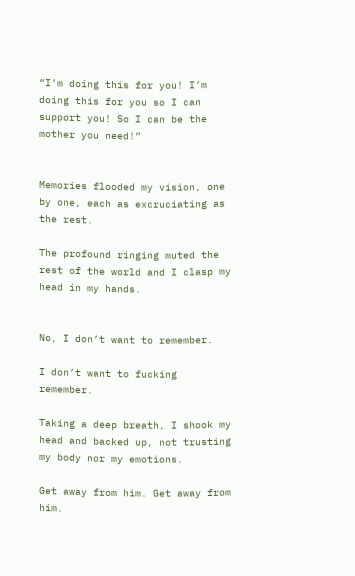“I’m doing this for you! I’m doing this for you so I can support you! So I can be the mother you need!”


Memories flooded my vision, one by one, each as excruciating as the rest.

The profound ringing muted the rest of the world and I clasp my head in my hands.


No, I don’t want to remember.

I don’t want to fucking remember.

Taking a deep breath, I shook my head and backed up, not trusting my body nor my emotions.

Get away from him. Get away from him.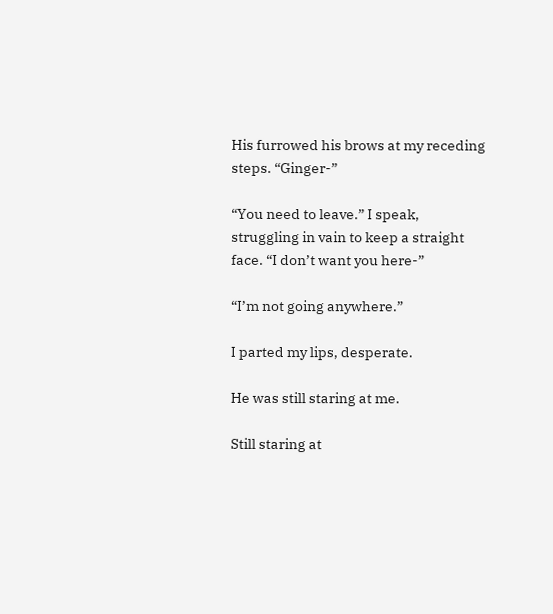His furrowed his brows at my receding steps. “Ginger-”

“You need to leave.” I speak, struggling in vain to keep a straight face. “I don’t want you here-”

“I’m not going anywhere.”

I parted my lips, desperate.

He was still staring at me.

Still staring at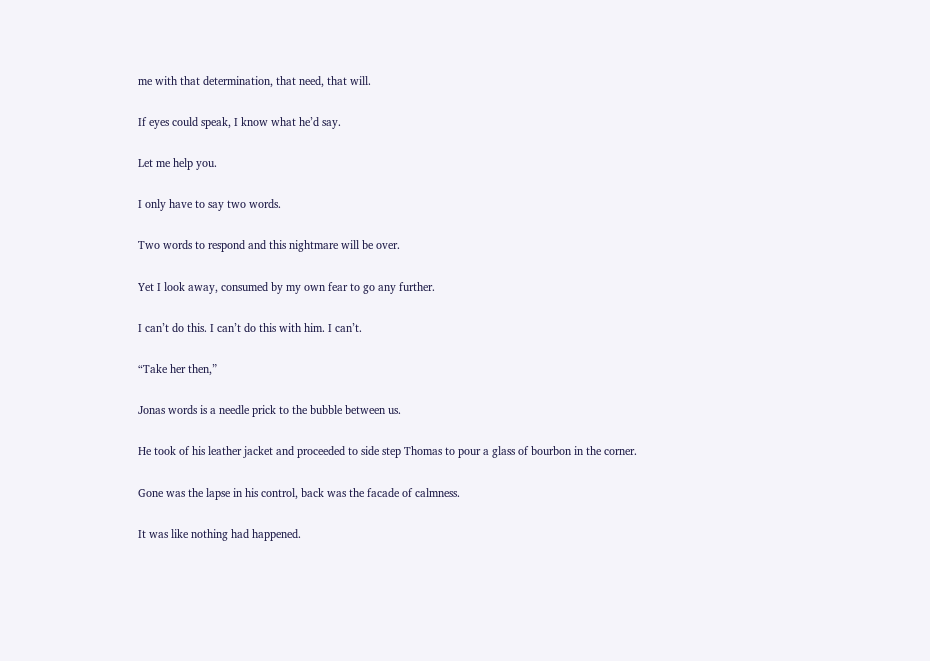me with that determination, that need, that will.

If eyes could speak, I know what he’d say.

Let me help you.

I only have to say two words.

Two words to respond and this nightmare will be over.

Yet I look away, consumed by my own fear to go any further.

I can’t do this. I can’t do this with him. I can’t.

“Take her then,”

Jonas words is a needle prick to the bubble between us.

He took of his leather jacket and proceeded to side step Thomas to pour a glass of bourbon in the corner.

Gone was the lapse in his control, back was the facade of calmness.

It was like nothing had happened.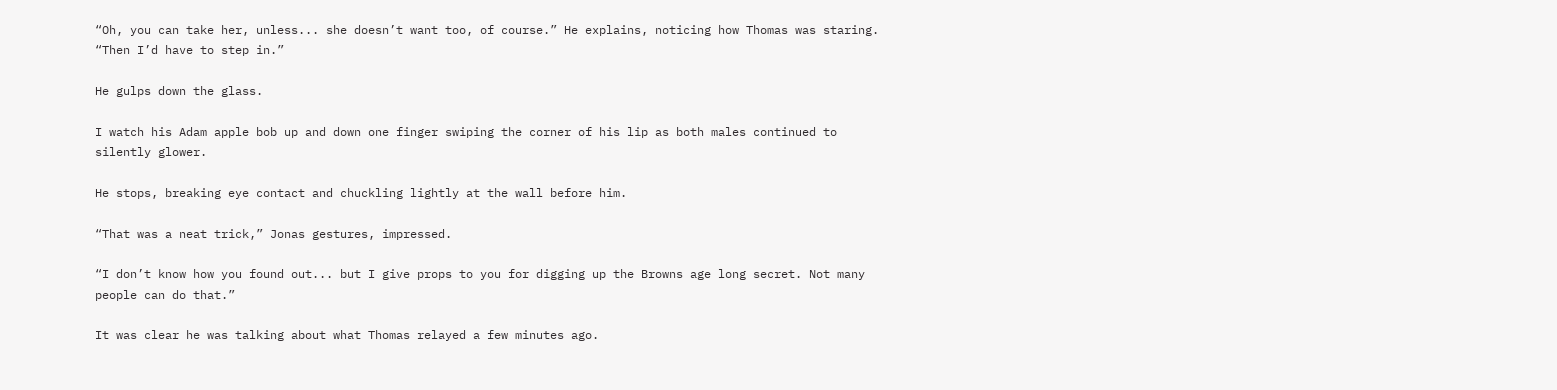“Oh, you can take her, unless... she doesn’t want too, of course.” He explains, noticing how Thomas was staring. “Then I’d have to step in.”

He gulps down the glass.

I watch his Adam apple bob up and down one finger swiping the corner of his lip as both males continued to silently glower.

He stops, breaking eye contact and chuckling lightly at the wall before him.

“That was a neat trick,” Jonas gestures, impressed.

“I don’t know how you found out... but I give props to you for digging up the Browns age long secret. Not many people can do that.”

It was clear he was talking about what Thomas relayed a few minutes ago.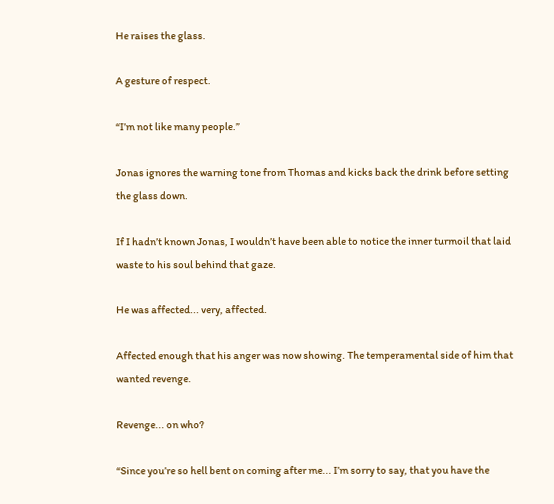He raises the glass.

A gesture of respect.

“I’m not like many people.”

Jonas ignores the warning tone from Thomas and kicks back the drink before setting the glass down.

If I hadn’t known Jonas, I wouldn’t have been able to notice the inner turmoil that laid waste to his soul behind that gaze.

He was affected... very, affected.

Affected enough that his anger was now showing. The temperamental side of him that wanted revenge.

Revenge... on who?

“Since you’re so hell bent on coming after me... I’m sorry to say, that you have the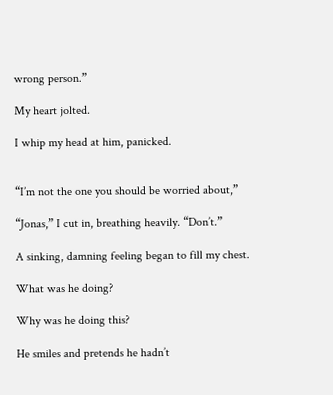wrong person.”

My heart jolted.

I whip my head at him, panicked.


“I’m not the one you should be worried about,”

“Jonas,” I cut in, breathing heavily. “Don’t.”

A sinking, damning feeling began to fill my chest.

What was he doing?

Why was he doing this?

He smiles and pretends he hadn’t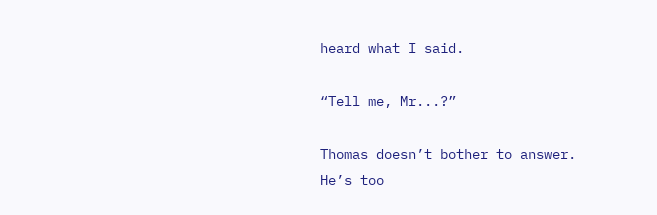heard what I said.

“Tell me, Mr...?”

Thomas doesn’t bother to answer. He’s too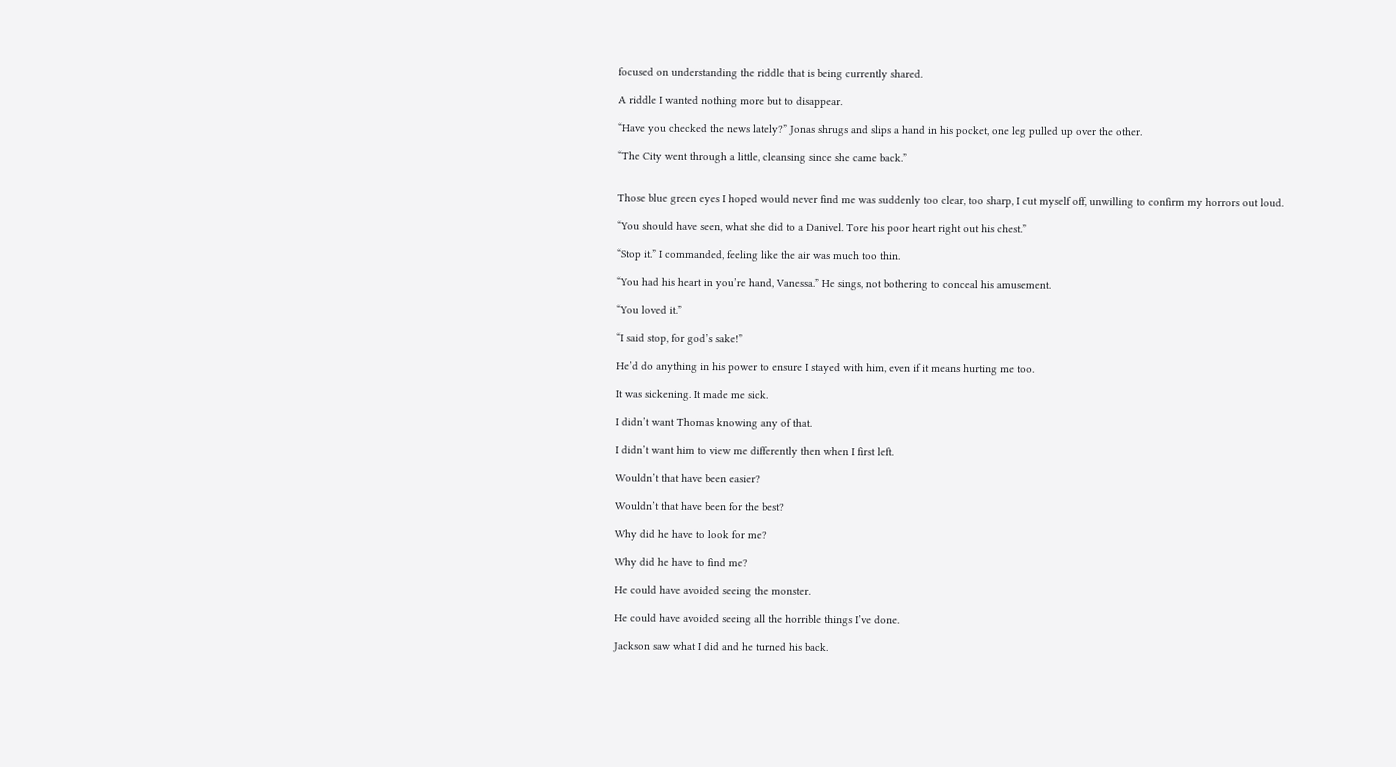focused on understanding the riddle that is being currently shared.

A riddle I wanted nothing more but to disappear.

“Have you checked the news lately?” Jonas shrugs and slips a hand in his pocket, one leg pulled up over the other.

“The City went through a little, cleansing since she came back.”


Those blue green eyes I hoped would never find me was suddenly too clear, too sharp, I cut myself off, unwilling to confirm my horrors out loud.

“You should have seen, what she did to a Danivel. Tore his poor heart right out his chest.”

“Stop it.” I commanded, feeling like the air was much too thin.

“You had his heart in you’re hand, Vanessa.” He sings, not bothering to conceal his amusement.

“You loved it.”

“I said stop, for god’s sake!”

He’d do anything in his power to ensure I stayed with him, even if it means hurting me too.

It was sickening. It made me sick.

I didn’t want Thomas knowing any of that.

I didn’t want him to view me differently then when I first left.

Wouldn’t that have been easier?

Wouldn’t that have been for the best?

Why did he have to look for me?

Why did he have to find me?

He could have avoided seeing the monster.

He could have avoided seeing all the horrible things I’ve done.

Jackson saw what I did and he turned his back.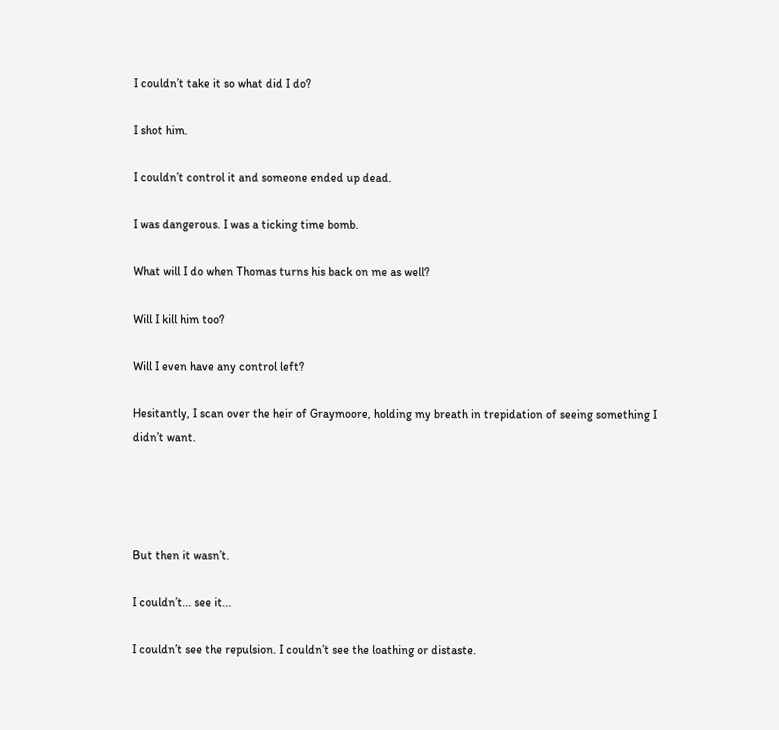I couldn’t take it so what did I do?

I shot him.

I couldn’t control it and someone ended up dead.

I was dangerous. I was a ticking time bomb.

What will I do when Thomas turns his back on me as well?

Will I kill him too?

Will I even have any control left?

Hesitantly, I scan over the heir of Graymoore, holding my breath in trepidation of seeing something I didn’t want.




But then it wasn’t.

I couldn’t... see it...

I couldn’t see the repulsion. I couldn’t see the loathing or distaste.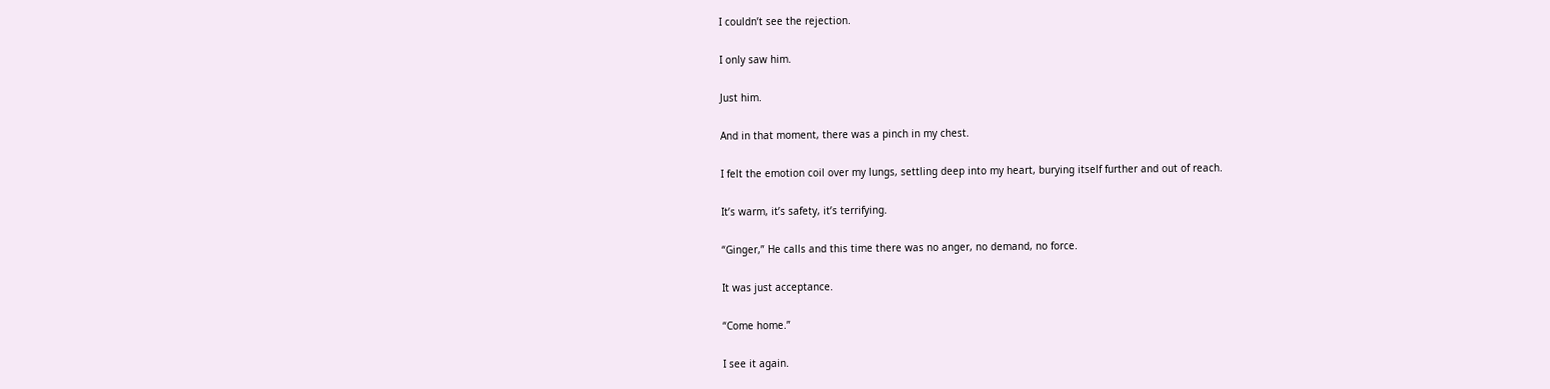I couldn’t see the rejection.

I only saw him.

Just him.

And in that moment, there was a pinch in my chest.

I felt the emotion coil over my lungs, settling deep into my heart, burying itself further and out of reach.

It’s warm, it’s safety, it’s terrifying.

“Ginger,” He calls and this time there was no anger, no demand, no force.

It was just acceptance.

“Come home.”

I see it again.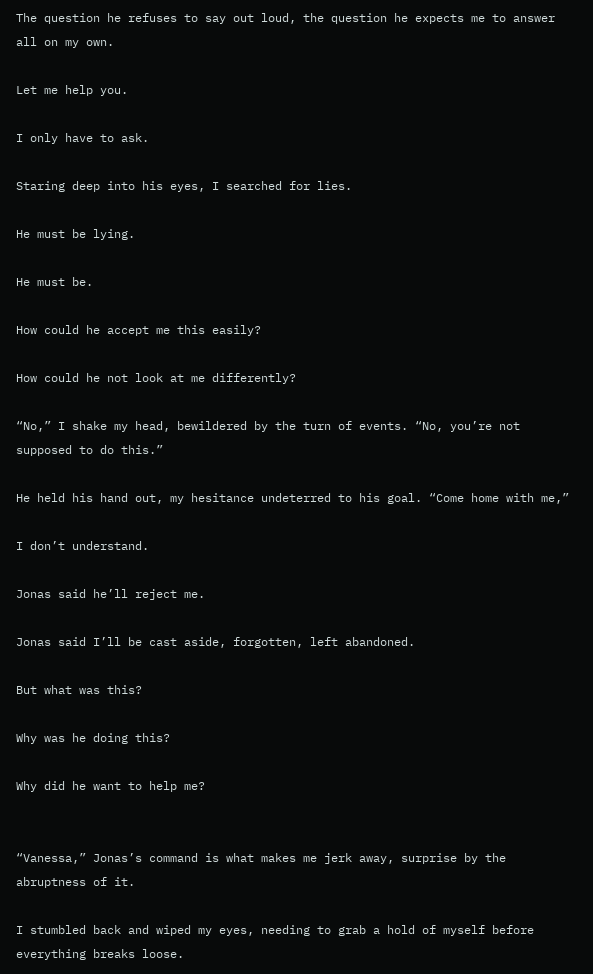The question he refuses to say out loud, the question he expects me to answer all on my own.

Let me help you.

I only have to ask.

Staring deep into his eyes, I searched for lies.

He must be lying.

He must be.

How could he accept me this easily?

How could he not look at me differently?

“No,” I shake my head, bewildered by the turn of events. “No, you’re not supposed to do this.”

He held his hand out, my hesitance undeterred to his goal. “Come home with me,”

I don’t understand.

Jonas said he’ll reject me.

Jonas said I’ll be cast aside, forgotten, left abandoned.

But what was this?

Why was he doing this?

Why did he want to help me?


“Vanessa,” Jonas’s command is what makes me jerk away, surprise by the abruptness of it.

I stumbled back and wiped my eyes, needing to grab a hold of myself before everything breaks loose.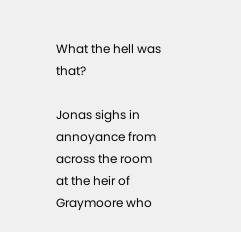What the hell was that?

Jonas sighs in annoyance from across the room at the heir of Graymoore who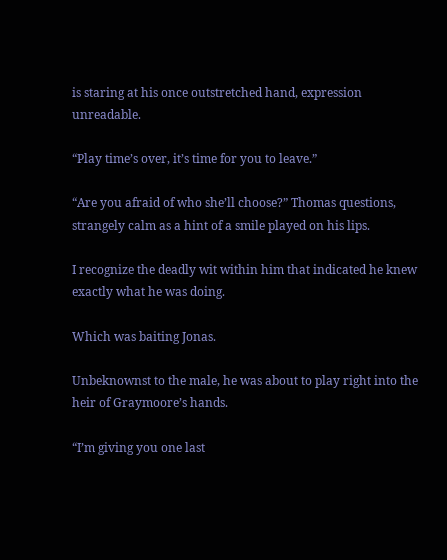is staring at his once outstretched hand, expression unreadable.

“Play time’s over, it’s time for you to leave.”

“Are you afraid of who she’ll choose?” Thomas questions, strangely calm as a hint of a smile played on his lips.

I recognize the deadly wit within him that indicated he knew exactly what he was doing.

Which was baiting Jonas.

Unbeknownst to the male, he was about to play right into the heir of Graymoore’s hands.

“I’m giving you one last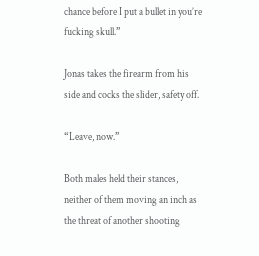chance before I put a bullet in you’re fucking skull.”

Jonas takes the firearm from his side and cocks the slider, safety off.

“Leave, now.”

Both males held their stances, neither of them moving an inch as the threat of another shooting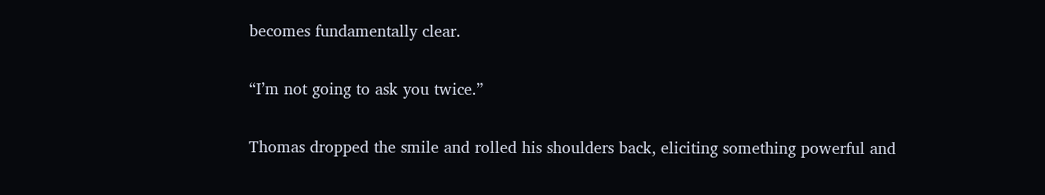becomes fundamentally clear.

“I’m not going to ask you twice.”

Thomas dropped the smile and rolled his shoulders back, eliciting something powerful and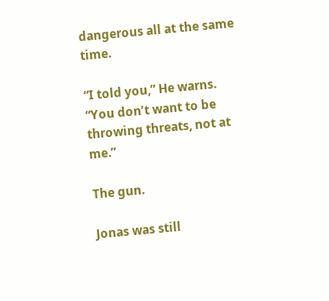dangerous all at the same time.

“I told you,” He warns. “You don’t want to be throwing threats, not at me.”

The gun.

Jonas was still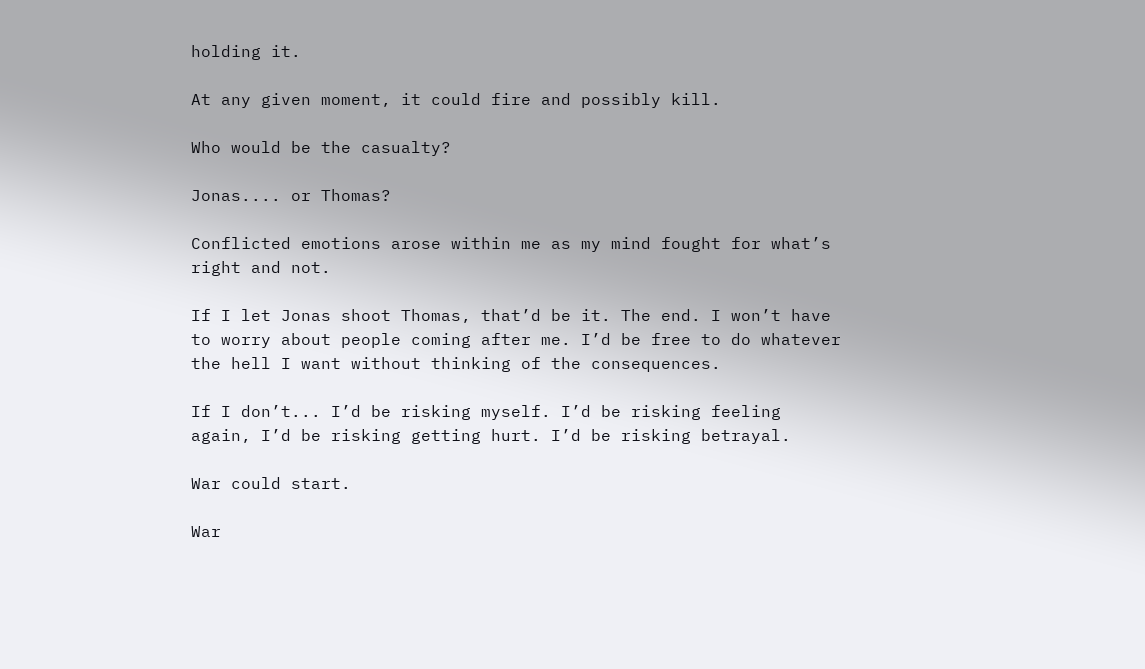holding it.

At any given moment, it could fire and possibly kill.

Who would be the casualty?

Jonas.... or Thomas?

Conflicted emotions arose within me as my mind fought for what’s right and not.

If I let Jonas shoot Thomas, that’d be it. The end. I won’t have to worry about people coming after me. I’d be free to do whatever the hell I want without thinking of the consequences.

If I don’t... I’d be risking myself. I’d be risking feeling again, I’d be risking getting hurt. I’d be risking betrayal.

War could start.

War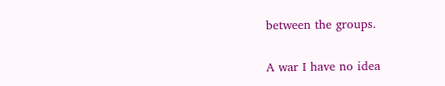between the groups.

A war I have no idea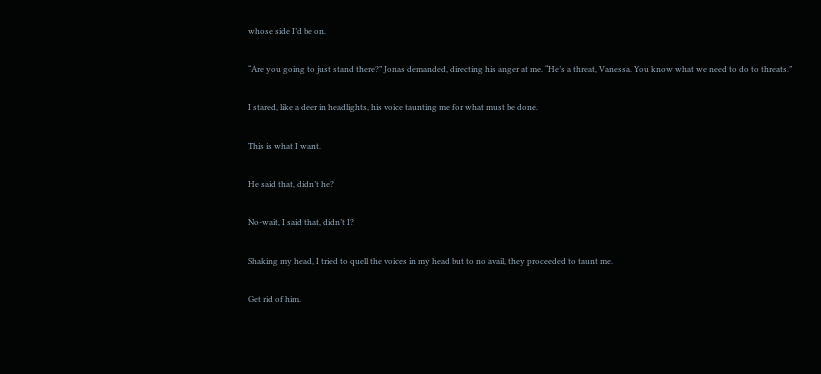whose side I’d be on.

“Are you going to just stand there?” Jonas demanded, directing his anger at me. “He’s a threat, Vanessa. You know what we need to do to threats.”

I stared, like a deer in headlights, his voice taunting me for what must be done.

This is what I want.

He said that, didn’t he?

No-wait, I said that, didn’t I?

Shaking my head, I tried to quell the voices in my head but to no avail, they proceeded to taunt me.

Get rid of him.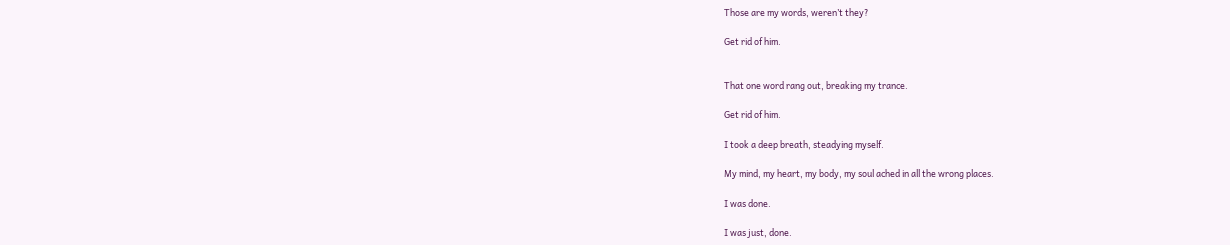Those are my words, weren’t they?

Get rid of him.


That one word rang out, breaking my trance.

Get rid of him.

I took a deep breath, steadying myself.

My mind, my heart, my body, my soul ached in all the wrong places.

I was done.

I was just, done.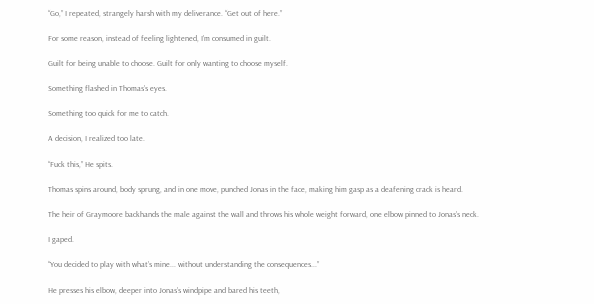“Go,” I repeated, strangely harsh with my deliverance. “Get out of here.”

For some reason, instead of feeling lightened, I’m consumed in guilt.

Guilt for being unable to choose. Guilt for only wanting to choose myself.

Something flashed in Thomas’s eyes.

Something too quick for me to catch.

A decision, I realized too late.

“Fuck this,” He spits.

Thomas spins around, body sprung, and in one move, punched Jonas in the face, making him gasp as a deafening crack is heard.

The heir of Graymoore backhands the male against the wall and throws his whole weight forward, one elbow pinned to Jonas’s neck.

I gaped.

“You decided to play with what’s mine... without understanding the consequences...”

He presses his elbow, deeper into Jonas’s windpipe and bared his teeth,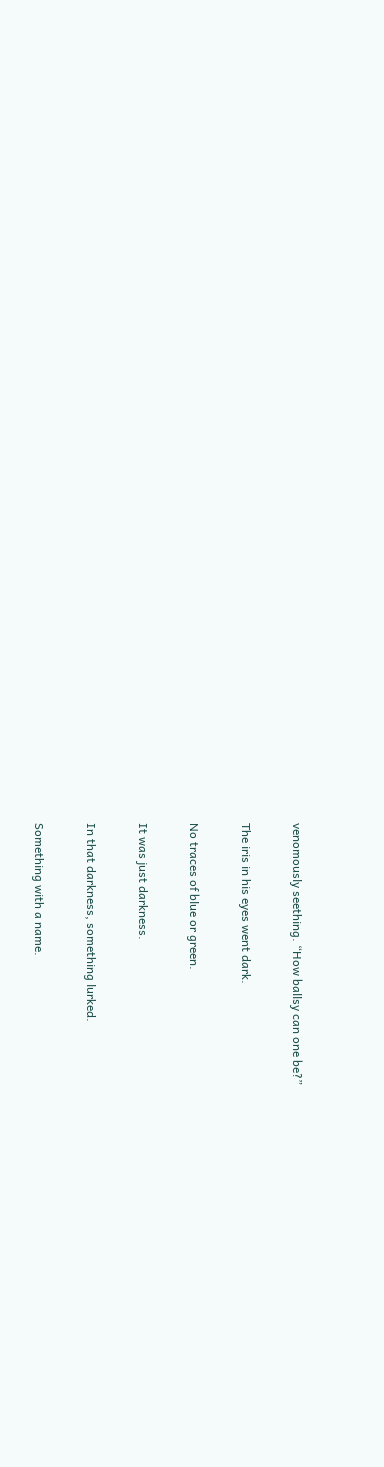venomously seething. “How ballsy can one be?”

The iris in his eyes went dark.

No traces of blue or green.

It was just darkness.

In that darkness, something lurked.

Something with a name.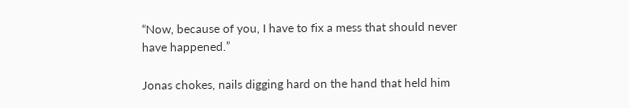“Now, because of you, I have to fix a mess that should never have happened.”

Jonas chokes, nails digging hard on the hand that held him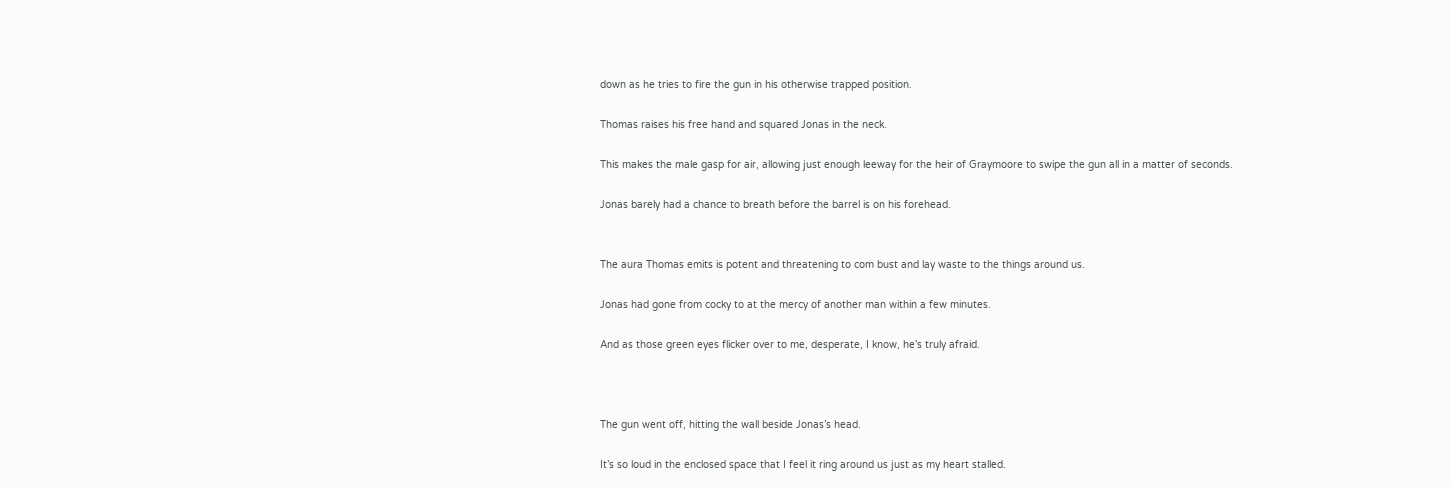down as he tries to fire the gun in his otherwise trapped position.

Thomas raises his free hand and squared Jonas in the neck.

This makes the male gasp for air, allowing just enough leeway for the heir of Graymoore to swipe the gun all in a matter of seconds.

Jonas barely had a chance to breath before the barrel is on his forehead.


The aura Thomas emits is potent and threatening to com bust and lay waste to the things around us.

Jonas had gone from cocky to at the mercy of another man within a few minutes.

And as those green eyes flicker over to me, desperate, I know, he’s truly afraid.



The gun went off, hitting the wall beside Jonas’s head.

It’s so loud in the enclosed space that I feel it ring around us just as my heart stalled.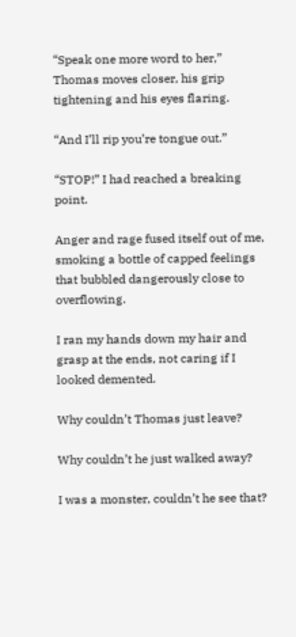“Speak one more word to her,” Thomas moves closer, his grip tightening and his eyes flaring.

“And I’ll rip you’re tongue out.”

“STOP!” I had reached a breaking point.

Anger and rage fused itself out of me, smoking a bottle of capped feelings that bubbled dangerously close to overflowing.

I ran my hands down my hair and grasp at the ends, not caring if I looked demented.

Why couldn’t Thomas just leave?

Why couldn’t he just walked away?

I was a monster, couldn’t he see that?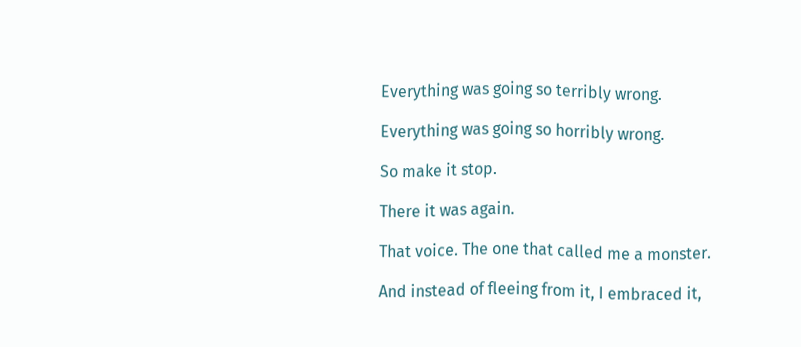Everything was going so terribly wrong.

Everything was going so horribly wrong.

So make it stop.

There it was again.

That voice. The one that called me a monster.

And instead of fleeing from it, I embraced it,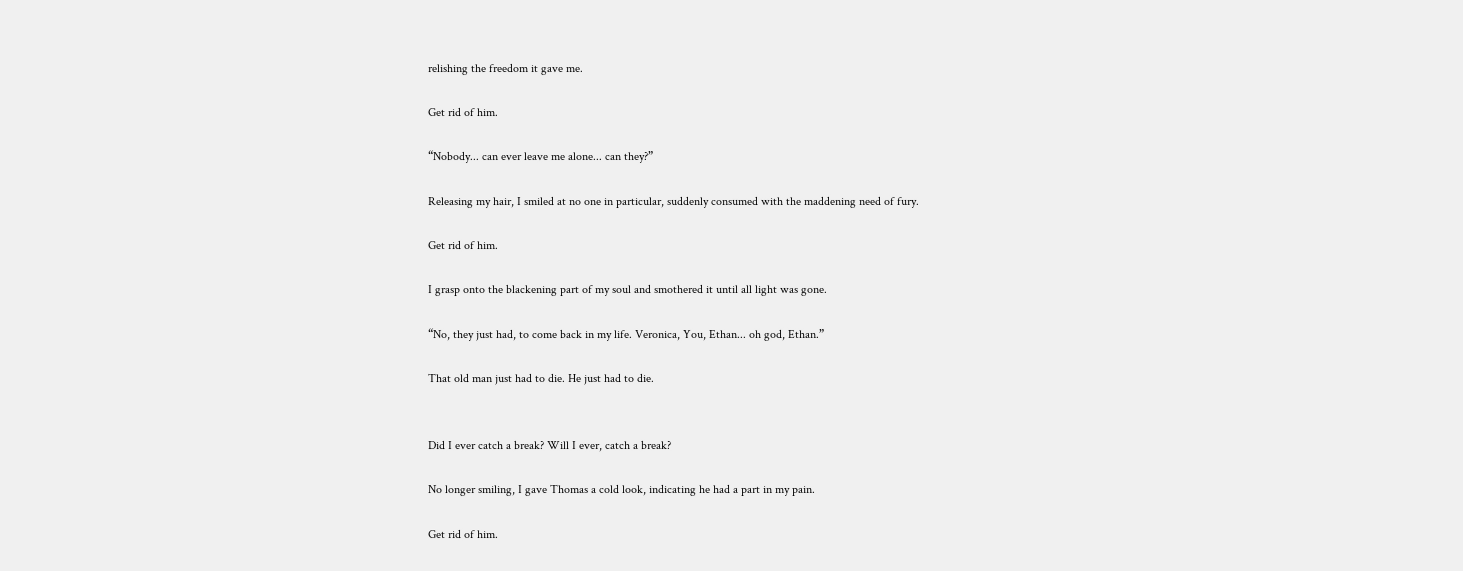relishing the freedom it gave me.

Get rid of him.

“Nobody... can ever leave me alone... can they?”

Releasing my hair, I smiled at no one in particular, suddenly consumed with the maddening need of fury.

Get rid of him.

I grasp onto the blackening part of my soul and smothered it until all light was gone.

“No, they just had, to come back in my life. Veronica, You, Ethan... oh god, Ethan.”

That old man just had to die. He just had to die.


Did I ever catch a break? Will I ever, catch a break?

No longer smiling, I gave Thomas a cold look, indicating he had a part in my pain.

Get rid of him.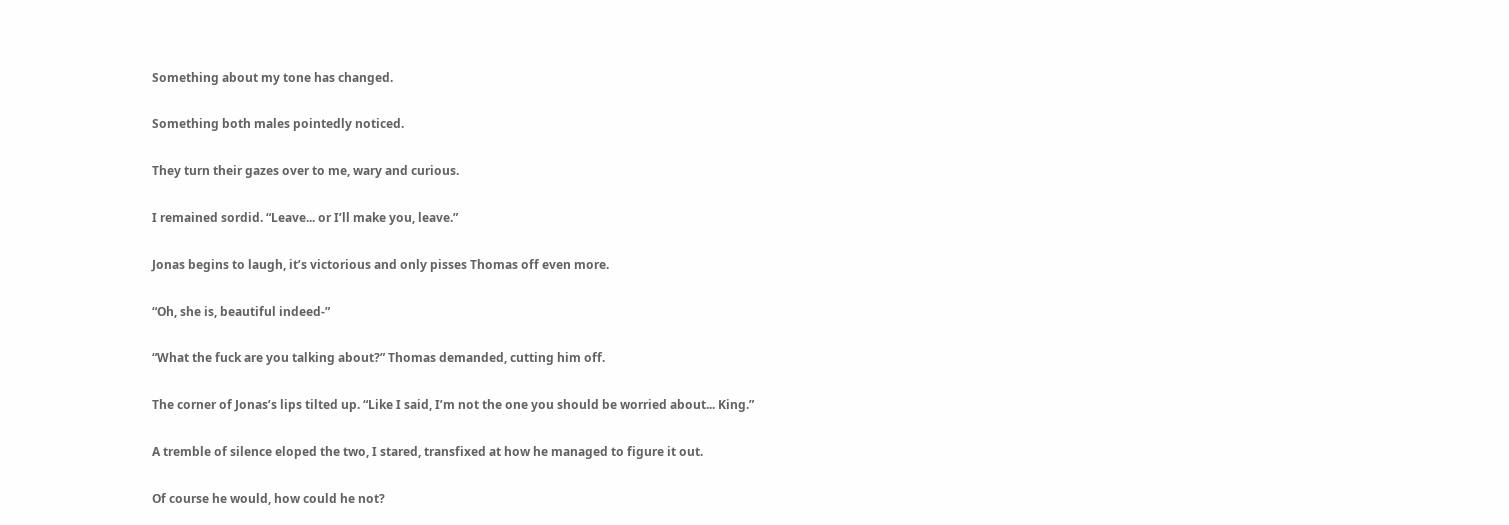Something about my tone has changed.

Something both males pointedly noticed.

They turn their gazes over to me, wary and curious.

I remained sordid. “Leave... or I’ll make you, leave.”

Jonas begins to laugh, it’s victorious and only pisses Thomas off even more.

“Oh, she is, beautiful indeed-”

“What the fuck are you talking about?” Thomas demanded, cutting him off.

The corner of Jonas’s lips tilted up. “Like I said, I’m not the one you should be worried about... King.”

A tremble of silence eloped the two, I stared, transfixed at how he managed to figure it out.

Of course he would, how could he not?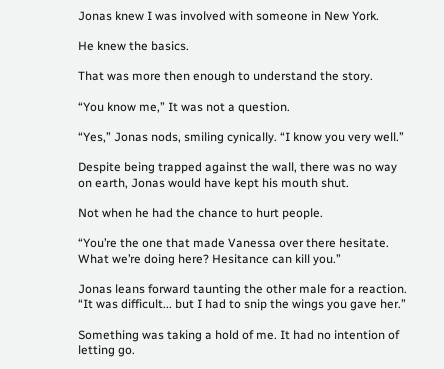Jonas knew I was involved with someone in New York.

He knew the basics.

That was more then enough to understand the story.

“You know me,” It was not a question.

“Yes,” Jonas nods, smiling cynically. “I know you very well.”

Despite being trapped against the wall, there was no way on earth, Jonas would have kept his mouth shut.

Not when he had the chance to hurt people.

“You’re the one that made Vanessa over there hesitate. What we’re doing here? Hesitance can kill you.”

Jonas leans forward taunting the other male for a reaction. “It was difficult... but I had to snip the wings you gave her.”

Something was taking a hold of me. It had no intention of letting go.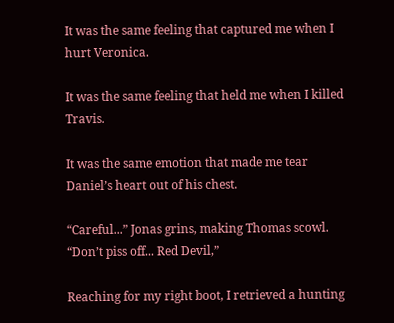It was the same feeling that captured me when I hurt Veronica.

It was the same feeling that held me when I killed Travis.

It was the same emotion that made me tear Daniel’s heart out of his chest.

“Careful...” Jonas grins, making Thomas scowl. “Don’t piss off... Red Devil,”

Reaching for my right boot, I retrieved a hunting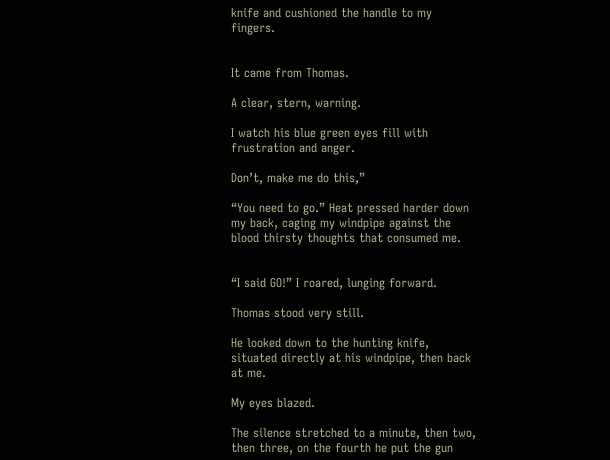knife and cushioned the handle to my fingers.


It came from Thomas.

A clear, stern, warning.

I watch his blue green eyes fill with frustration and anger.

Don’t, make me do this,”

“You need to go.” Heat pressed harder down my back, caging my windpipe against the blood thirsty thoughts that consumed me.


“I said GO!” I roared, lunging forward.

Thomas stood very still.

He looked down to the hunting knife, situated directly at his windpipe, then back at me.

My eyes blazed.

The silence stretched to a minute, then two, then three, on the fourth he put the gun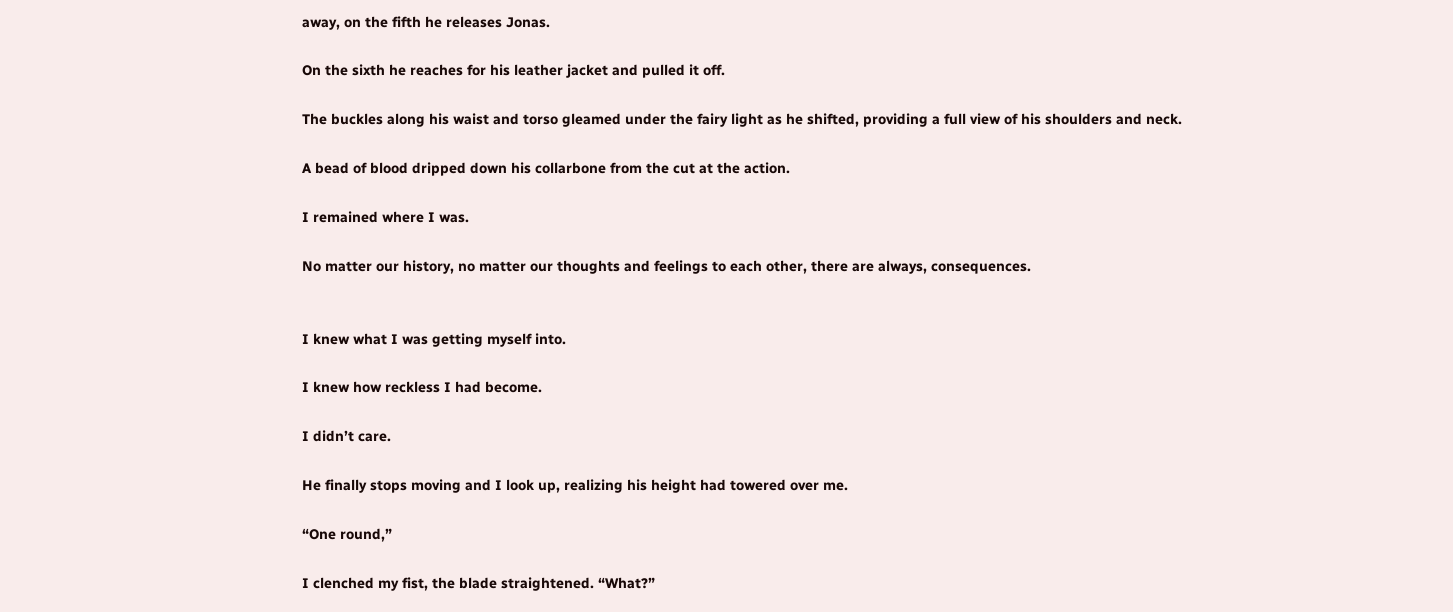away, on the fifth he releases Jonas.

On the sixth he reaches for his leather jacket and pulled it off.

The buckles along his waist and torso gleamed under the fairy light as he shifted, providing a full view of his shoulders and neck.

A bead of blood dripped down his collarbone from the cut at the action.

I remained where I was.

No matter our history, no matter our thoughts and feelings to each other, there are always, consequences.


I knew what I was getting myself into.

I knew how reckless I had become.

I didn’t care.

He finally stops moving and I look up, realizing his height had towered over me.

“One round,”

I clenched my fist, the blade straightened. “What?”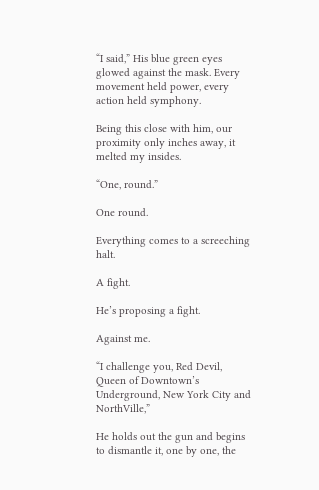“I said,” His blue green eyes glowed against the mask. Every movement held power, every action held symphony.

Being this close with him, our proximity only inches away, it melted my insides.

“One, round.”

One round.

Everything comes to a screeching halt.

A fight.

He’s proposing a fight.

Against me.

“I challenge you, Red Devil, Queen of Downtown’s Underground, New York City and NorthVille,”

He holds out the gun and begins to dismantle it, one by one, the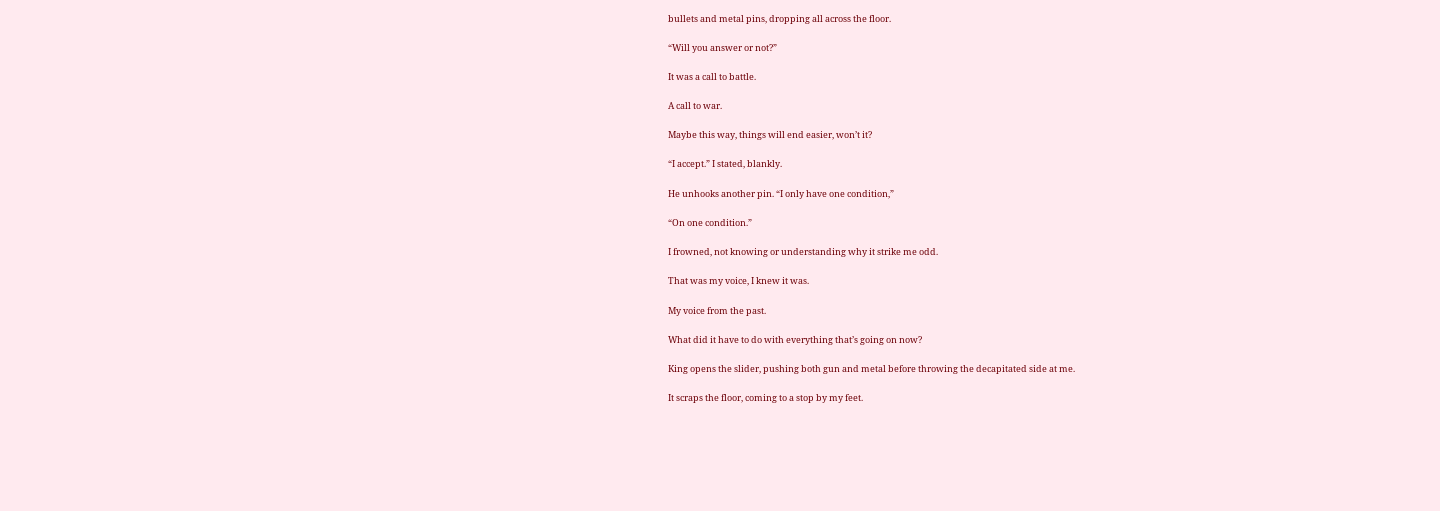bullets and metal pins, dropping all across the floor.

“Will you answer or not?”

It was a call to battle.

A call to war.

Maybe this way, things will end easier, won’t it?

“I accept.” I stated, blankly.

He unhooks another pin. “I only have one condition,”

“On one condition.”

I frowned, not knowing or understanding why it strike me odd.

That was my voice, I knew it was.

My voice from the past.

What did it have to do with everything that’s going on now?

King opens the slider, pushing both gun and metal before throwing the decapitated side at me.

It scraps the floor, coming to a stop by my feet.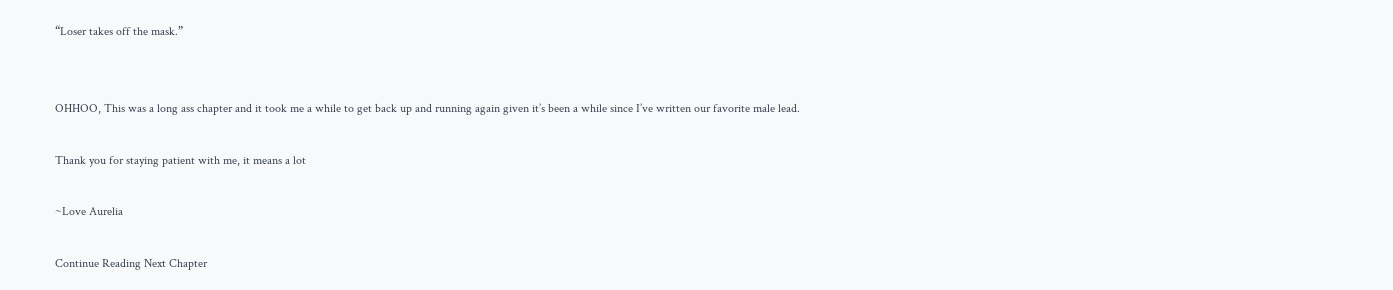“Loser takes off the mask.”


OHHOO, This was a long ass chapter and it took me a while to get back up and running again given it’s been a while since I’ve written our favorite male lead.

Thank you for staying patient with me, it means a lot

~Love Aurelia

Continue Reading Next Chapter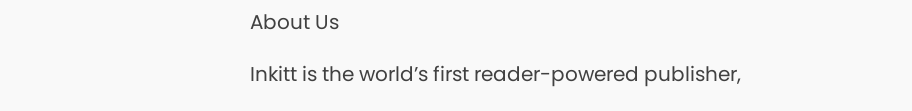About Us

Inkitt is the world’s first reader-powered publisher,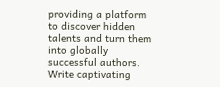providing a platform to discover hidden talents and turn them into globally successful authors. Write captivating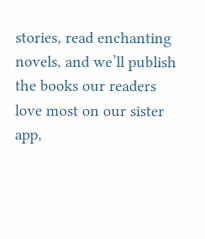stories, read enchanting novels, and we’ll publish the books our readers love most on our sister app,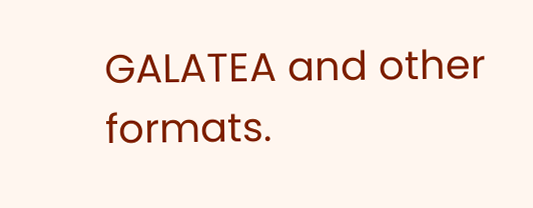GALATEA and other formats.